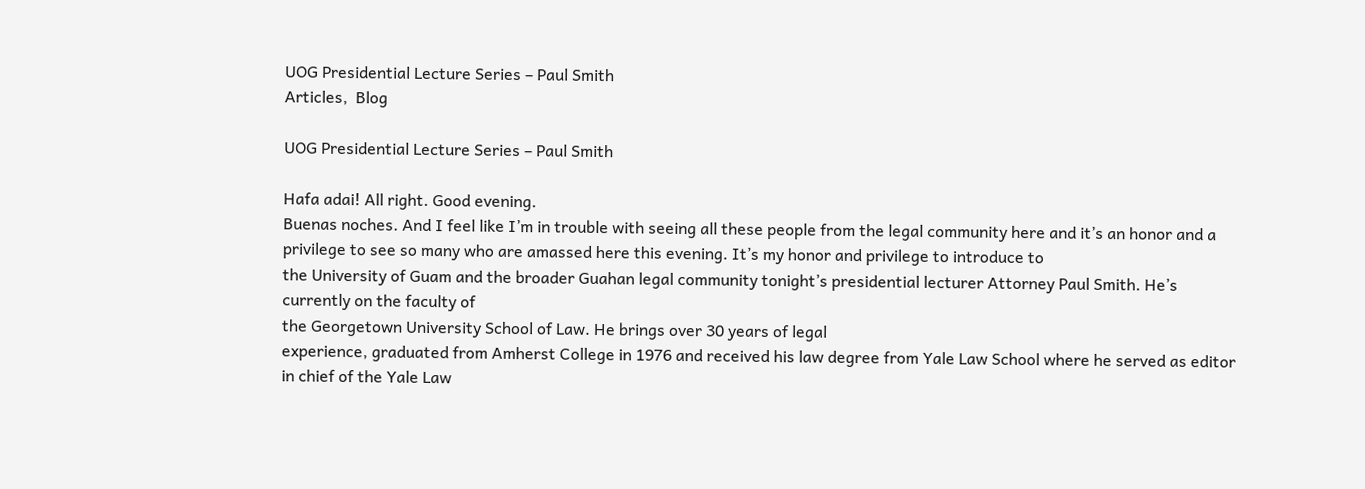UOG Presidential Lecture Series – Paul Smith
Articles,  Blog

UOG Presidential Lecture Series – Paul Smith

Hafa adai! All right. Good evening.
Buenas noches. And I feel like I’m in trouble with seeing all these people from the legal community here and it’s an honor and a privilege to see so many who are amassed here this evening. It’s my honor and privilege to introduce to
the University of Guam and the broader Guahan legal community tonight’s presidential lecturer Attorney Paul Smith. He’s currently on the faculty of
the Georgetown University School of Law. He brings over 30 years of legal
experience, graduated from Amherst College in 1976 and received his law degree from Yale Law School where he served as editor in chief of the Yale Law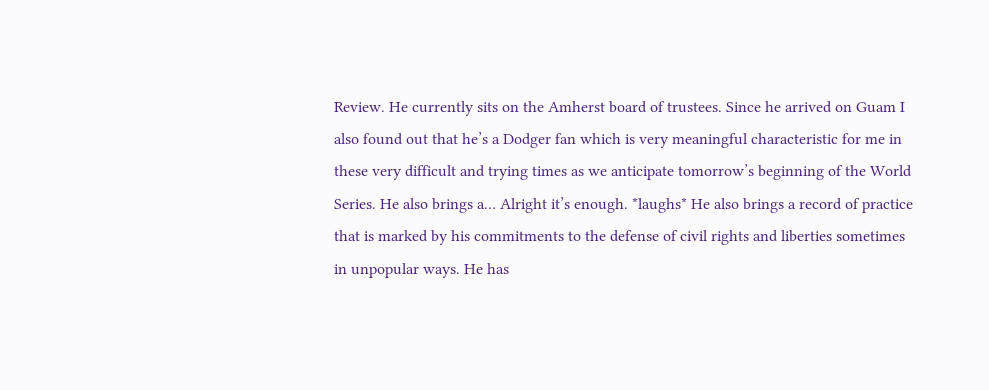Review. He currently sits on the Amherst board of trustees. Since he arrived on Guam I also found out that he’s a Dodger fan which is very meaningful characteristic for me in these very difficult and trying times as we anticipate tomorrow’s beginning of the World Series. He also brings a… Alright it’s enough. *laughs* He also brings a record of practice that is marked by his commitments to the defense of civil rights and liberties sometimes in unpopular ways. He has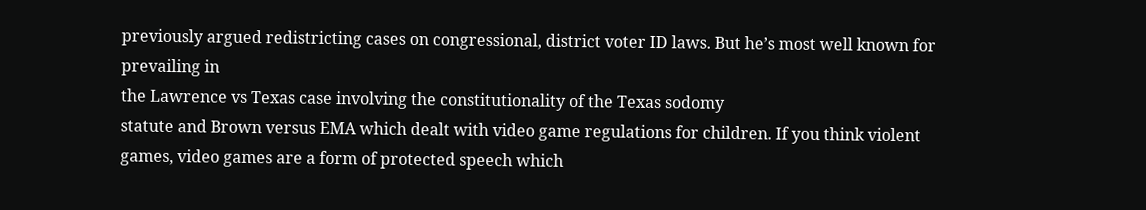previously argued redistricting cases on congressional, district voter ID laws. But he’s most well known for prevailing in
the Lawrence vs Texas case involving the constitutionality of the Texas sodomy
statute and Brown versus EMA which dealt with video game regulations for children. If you think violent games, video games are a form of protected speech which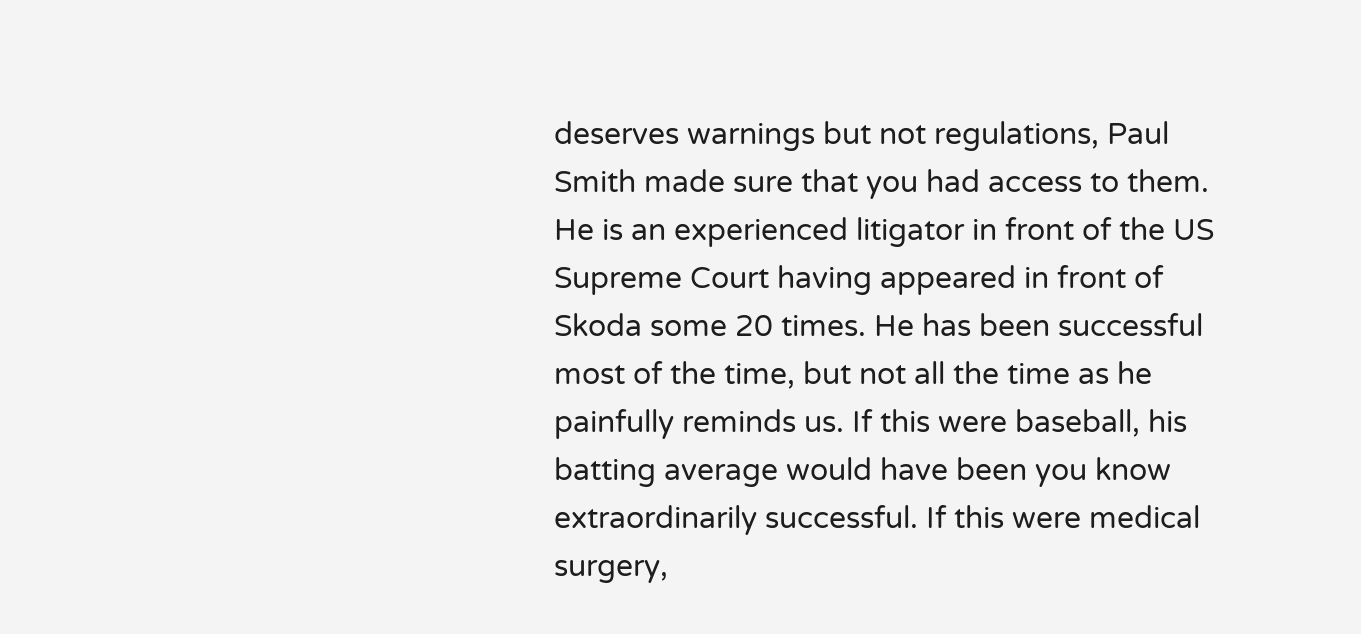deserves warnings but not regulations, Paul Smith made sure that you had access to them. He is an experienced litigator in front of the US Supreme Court having appeared in front of Skoda some 20 times. He has been successful most of the time, but not all the time as he painfully reminds us. If this were baseball, his batting average would have been you know extraordinarily successful. If this were medical surgery,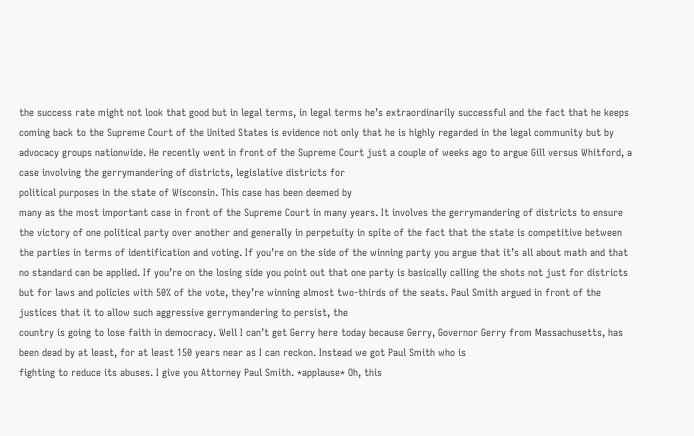the success rate might not look that good but in legal terms, in legal terms he’s extraordinarily successful and the fact that he keeps coming back to the Supreme Court of the United States is evidence not only that he is highly regarded in the legal community but by advocacy groups nationwide. He recently went in front of the Supreme Court just a couple of weeks ago to argue Gill versus Whitford, a
case involving the gerrymandering of districts, legislative districts for
political purposes in the state of Wisconsin. This case has been deemed by
many as the most important case in front of the Supreme Court in many years. It involves the gerrymandering of districts to ensure the victory of one political party over another and generally in perpetuity in spite of the fact that the state is competitive between the parties in terms of identification and voting. If you’re on the side of the winning party you argue that it’s all about math and that no standard can be applied. If you’re on the losing side you point out that one party is basically calling the shots not just for districts but for laws and policies with 50% of the vote, they’re winning almost two-thirds of the seats. Paul Smith argued in front of the
justices that it to allow such aggressive gerrymandering to persist, the
country is going to lose faith in democracy. Well I can’t get Gerry here today because Gerry, Governor Gerry from Massachusetts, has been dead by at least, for at least 150 years near as I can reckon. Instead we got Paul Smith who is
fighting to reduce its abuses. I give you Attorney Paul Smith. *applause* Oh, this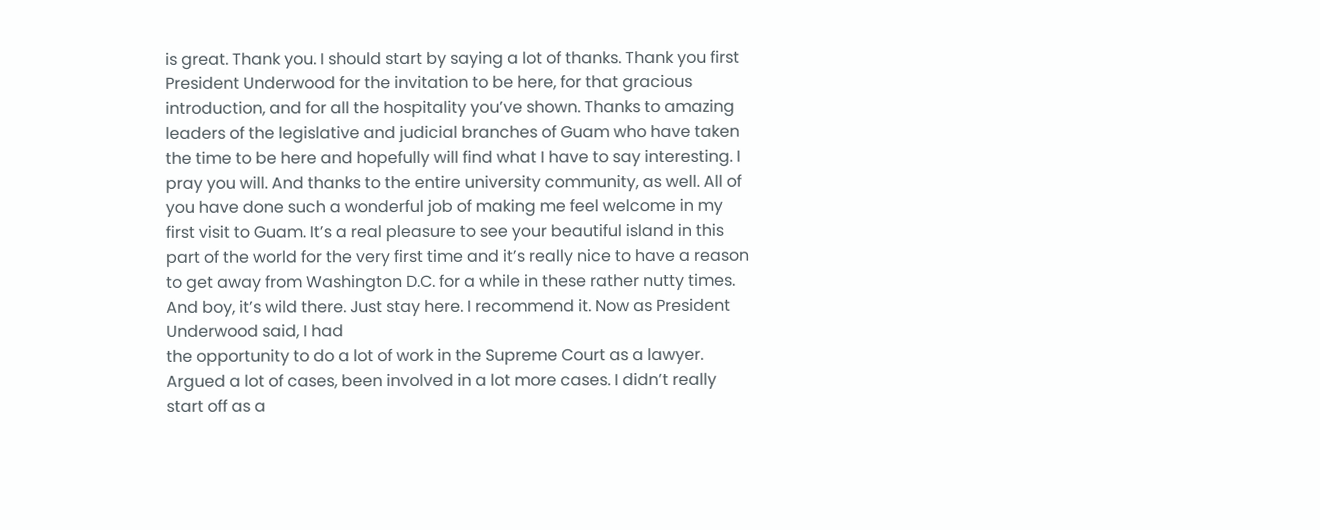is great. Thank you. I should start by saying a lot of thanks. Thank you first President Underwood for the invitation to be here, for that gracious introduction, and for all the hospitality you’ve shown. Thanks to amazing leaders of the legislative and judicial branches of Guam who have taken the time to be here and hopefully will find what I have to say interesting. I pray you will. And thanks to the entire university community, as well. All of you have done such a wonderful job of making me feel welcome in my first visit to Guam. It’s a real pleasure to see your beautiful island in this part of the world for the very first time and it’s really nice to have a reason to get away from Washington D.C. for a while in these rather nutty times. And boy, it’s wild there. Just stay here. I recommend it. Now as President Underwood said, I had
the opportunity to do a lot of work in the Supreme Court as a lawyer. Argued a lot of cases, been involved in a lot more cases. I didn’t really start off as a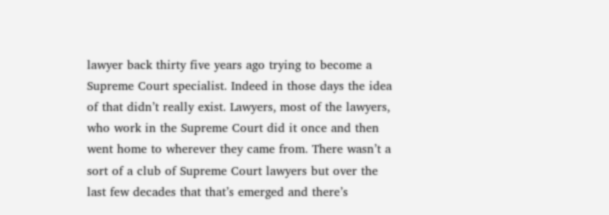lawyer back thirty five years ago trying to become a Supreme Court specialist. Indeed in those days the idea of that didn’t really exist. Lawyers, most of the lawyers, who work in the Supreme Court did it once and then went home to wherever they came from. There wasn’t a sort of a club of Supreme Court lawyers but over the last few decades that that’s emerged and there’s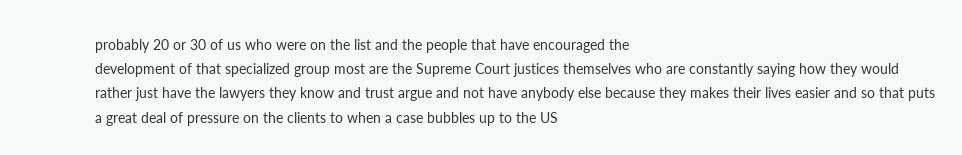probably 20 or 30 of us who were on the list and the people that have encouraged the
development of that specialized group most are the Supreme Court justices themselves who are constantly saying how they would rather just have the lawyers they know and trust argue and not have anybody else because they makes their lives easier and so that puts a great deal of pressure on the clients to when a case bubbles up to the US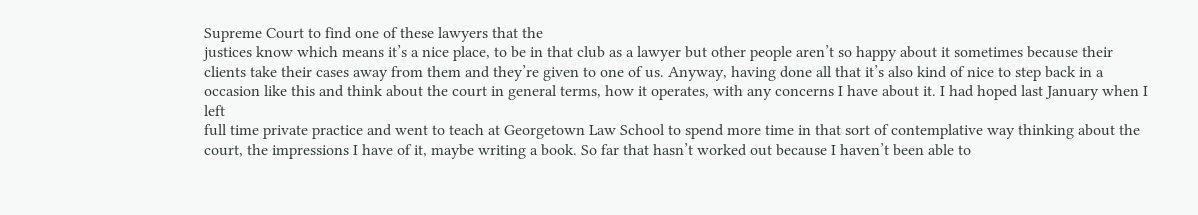Supreme Court to find one of these lawyers that the
justices know which means it’s a nice place, to be in that club as a lawyer but other people aren’t so happy about it sometimes because their clients take their cases away from them and they’re given to one of us. Anyway, having done all that it’s also kind of nice to step back in a occasion like this and think about the court in general terms, how it operates, with any concerns I have about it. I had hoped last January when I left
full time private practice and went to teach at Georgetown Law School to spend more time in that sort of contemplative way thinking about the court, the impressions I have of it, maybe writing a book. So far that hasn’t worked out because I haven’t been able to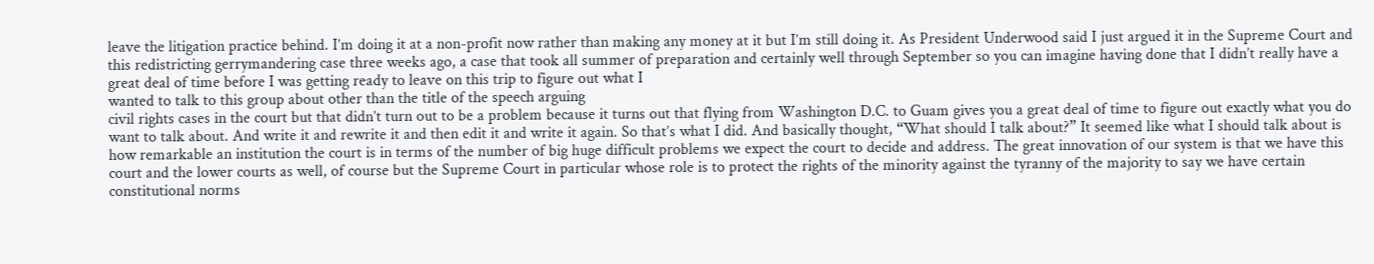leave the litigation practice behind. I’m doing it at a non-profit now rather than making any money at it but I’m still doing it. As President Underwood said I just argued it in the Supreme Court and this redistricting gerrymandering case three weeks ago, a case that took all summer of preparation and certainly well through September so you can imagine having done that I didn’t really have a great deal of time before I was getting ready to leave on this trip to figure out what I
wanted to talk to this group about other than the title of the speech arguing
civil rights cases in the court but that didn’t turn out to be a problem because it turns out that flying from Washington D.C. to Guam gives you a great deal of time to figure out exactly what you do want to talk about. And write it and rewrite it and then edit it and write it again. So that’s what I did. And basically thought, “What should I talk about?” It seemed like what I should talk about is
how remarkable an institution the court is in terms of the number of big huge difficult problems we expect the court to decide and address. The great innovation of our system is that we have this court and the lower courts as well, of course but the Supreme Court in particular whose role is to protect the rights of the minority against the tyranny of the majority to say we have certain constitutional norms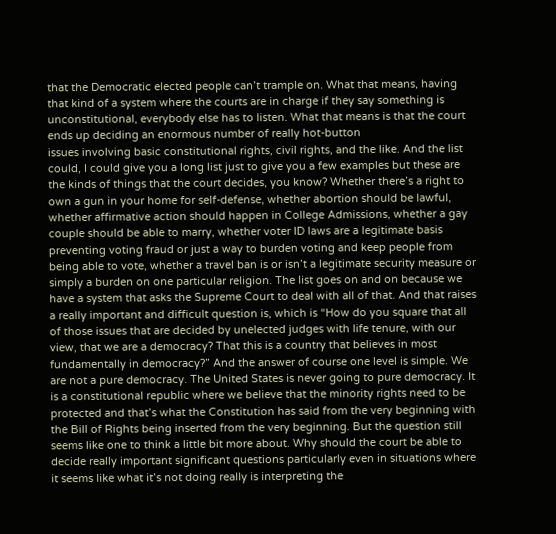that the Democratic elected people can’t trample on. What that means, having that kind of a system where the courts are in charge if they say something is unconstitutional, everybody else has to listen. What that means is that the court ends up deciding an enormous number of really hot-button
issues involving basic constitutional rights, civil rights, and the like. And the list could, I could give you a long list just to give you a few examples but these are the kinds of things that the court decides, you know? Whether there’s a right to own a gun in your home for self-defense, whether abortion should be lawful, whether affirmative action should happen in College Admissions, whether a gay couple should be able to marry, whether voter ID laws are a legitimate basis preventing voting fraud or just a way to burden voting and keep people from being able to vote, whether a travel ban is or isn’t a legitimate security measure or simply a burden on one particular religion. The list goes on and on because we have a system that asks the Supreme Court to deal with all of that. And that raises a really important and difficult question is, which is “How do you square that all of those issues that are decided by unelected judges with life tenure, with our view, that we are a democracy? That this is a country that believes in most fundamentally in democracy?” And the answer of course one level is simple. We are not a pure democracy. The United States is never going to pure democracy. It is a constitutional republic where we believe that the minority rights need to be protected and that’s what the Constitution has said from the very beginning with the Bill of Rights being inserted from the very beginning. But the question still seems like one to think a little bit more about. Why should the court be able to decide really important significant questions particularly even in situations where it seems like what it’s not doing really is interpreting the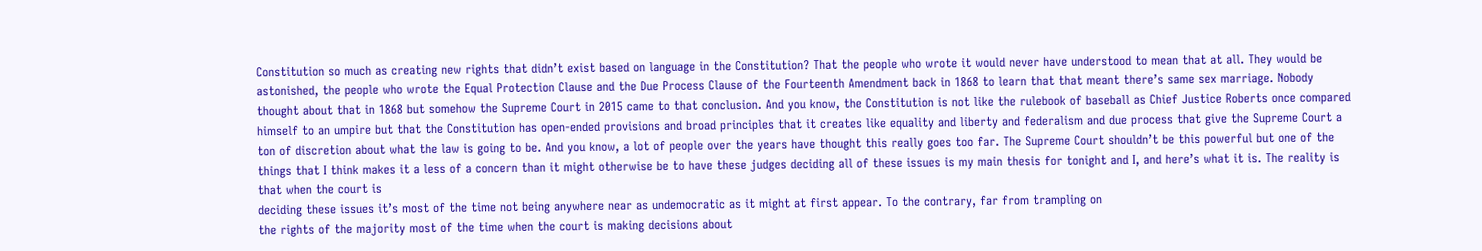Constitution so much as creating new rights that didn’t exist based on language in the Constitution? That the people who wrote it would never have understood to mean that at all. They would be astonished, the people who wrote the Equal Protection Clause and the Due Process Clause of the Fourteenth Amendment back in 1868 to learn that that meant there’s same sex marriage. Nobody thought about that in 1868 but somehow the Supreme Court in 2015 came to that conclusion. And you know, the Constitution is not like the rulebook of baseball as Chief Justice Roberts once compared himself to an umpire but that the Constitution has open-ended provisions and broad principles that it creates like equality and liberty and federalism and due process that give the Supreme Court a ton of discretion about what the law is going to be. And you know, a lot of people over the years have thought this really goes too far. The Supreme Court shouldn’t be this powerful but one of the things that I think makes it a less of a concern than it might otherwise be to have these judges deciding all of these issues is my main thesis for tonight and I, and here’s what it is. The reality is that when the court is
deciding these issues it’s most of the time not being anywhere near as undemocratic as it might at first appear. To the contrary, far from trampling on
the rights of the majority most of the time when the court is making decisions about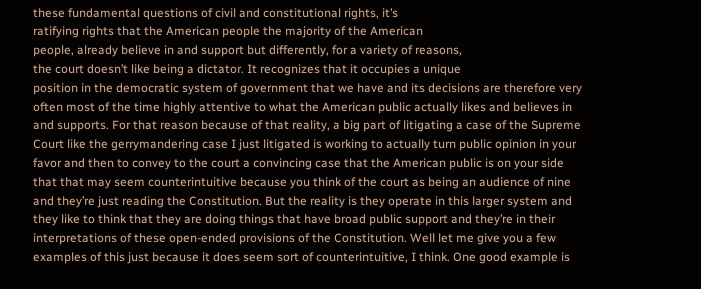these fundamental questions of civil and constitutional rights, it’s
ratifying rights that the American people the majority of the American
people, already believe in and support but differently, for a variety of reasons,
the court doesn’t like being a dictator. It recognizes that it occupies a unique
position in the democratic system of government that we have and its decisions are therefore very often most of the time highly attentive to what the American public actually likes and believes in and supports. For that reason because of that reality, a big part of litigating a case of the Supreme Court like the gerrymandering case I just litigated is working to actually turn public opinion in your favor and then to convey to the court a convincing case that the American public is on your side that that may seem counterintuitive because you think of the court as being an audience of nine and they’re just reading the Constitution. But the reality is they operate in this larger system and they like to think that they are doing things that have broad public support and they’re in their interpretations of these open-ended provisions of the Constitution. Well let me give you a few examples of this just because it does seem sort of counterintuitive, I think. One good example is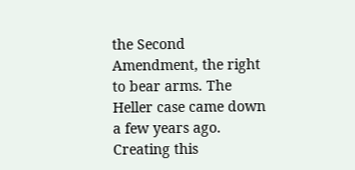the Second Amendment, the right to bear arms. The Heller case came down a few years ago. Creating this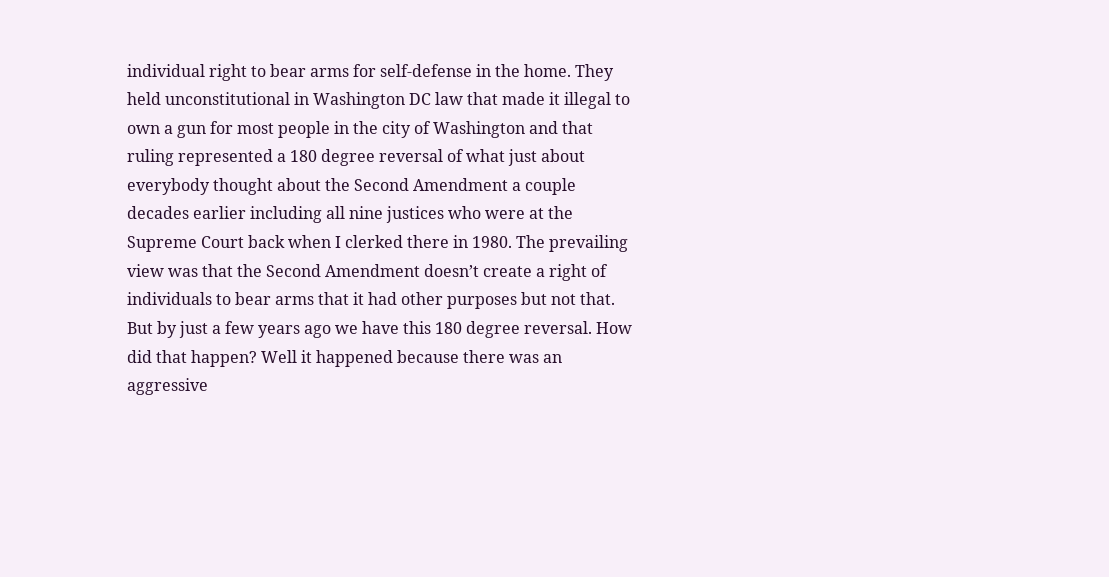individual right to bear arms for self-defense in the home. They held unconstitutional in Washington DC law that made it illegal to own a gun for most people in the city of Washington and that ruling represented a 180 degree reversal of what just about everybody thought about the Second Amendment a couple decades earlier including all nine justices who were at the Supreme Court back when I clerked there in 1980. The prevailing view was that the Second Amendment doesn’t create a right of individuals to bear arms that it had other purposes but not that. But by just a few years ago we have this 180 degree reversal. How did that happen? Well it happened because there was an aggressive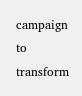campaign to transform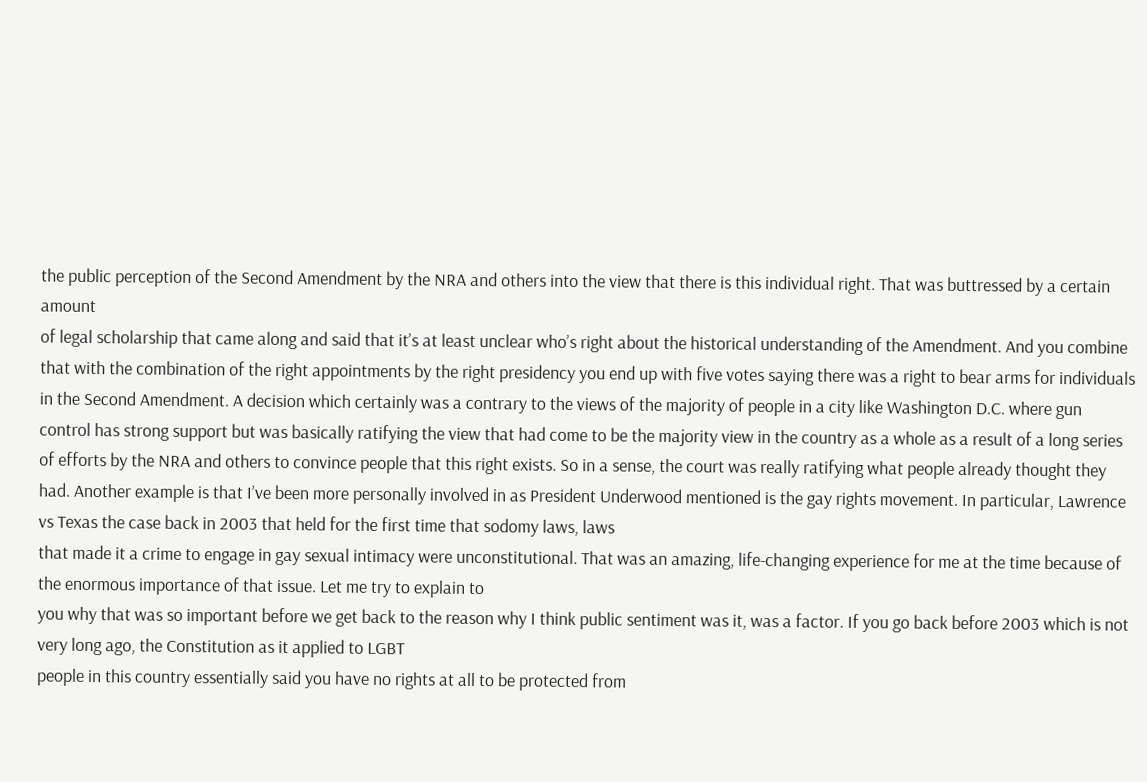the public perception of the Second Amendment by the NRA and others into the view that there is this individual right. That was buttressed by a certain amount
of legal scholarship that came along and said that it’s at least unclear who’s right about the historical understanding of the Amendment. And you combine that with the combination of the right appointments by the right presidency you end up with five votes saying there was a right to bear arms for individuals in the Second Amendment. A decision which certainly was a contrary to the views of the majority of people in a city like Washington D.C. where gun control has strong support but was basically ratifying the view that had come to be the majority view in the country as a whole as a result of a long series of efforts by the NRA and others to convince people that this right exists. So in a sense, the court was really ratifying what people already thought they had. Another example is that I’ve been more personally involved in as President Underwood mentioned is the gay rights movement. In particular, Lawrence vs Texas the case back in 2003 that held for the first time that sodomy laws, laws
that made it a crime to engage in gay sexual intimacy were unconstitutional. That was an amazing, life-changing experience for me at the time because of the enormous importance of that issue. Let me try to explain to
you why that was so important before we get back to the reason why I think public sentiment was it, was a factor. If you go back before 2003 which is not very long ago, the Constitution as it applied to LGBT
people in this country essentially said you have no rights at all to be protected from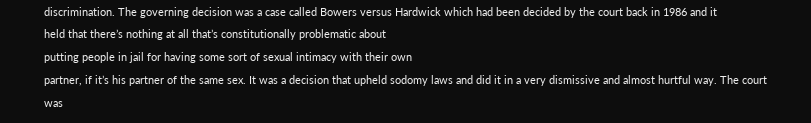discrimination. The governing decision was a case called Bowers versus Hardwick which had been decided by the court back in 1986 and it
held that there’s nothing at all that’s constitutionally problematic about
putting people in jail for having some sort of sexual intimacy with their own
partner, if it’s his partner of the same sex. It was a decision that upheld sodomy laws and did it in a very dismissive and almost hurtful way. The court was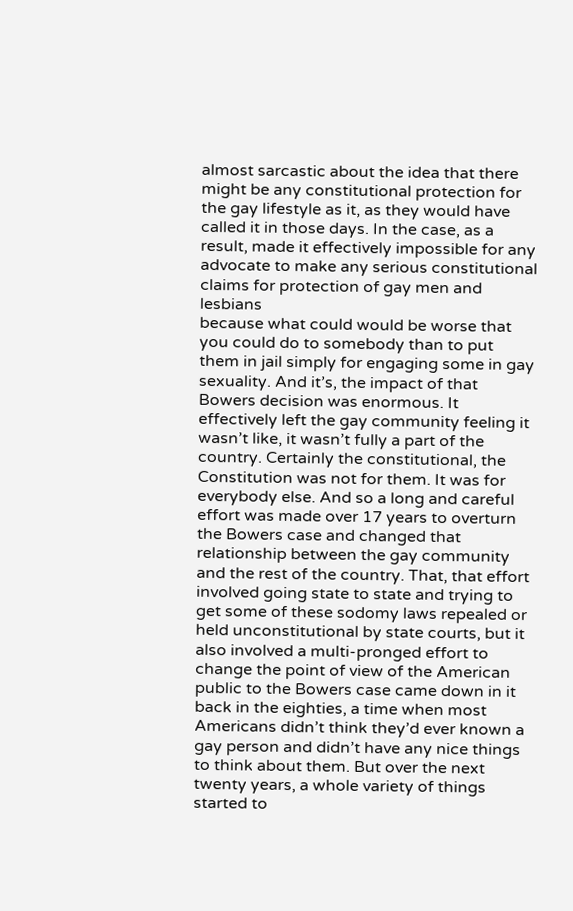almost sarcastic about the idea that there might be any constitutional protection for the gay lifestyle as it, as they would have called it in those days. In the case, as a result, made it effectively impossible for any advocate to make any serious constitutional claims for protection of gay men and lesbians
because what could would be worse that you could do to somebody than to put them in jail simply for engaging some in gay sexuality. And it’s, the impact of that Bowers decision was enormous. It effectively left the gay community feeling it wasn’t like, it wasn’t fully a part of the country. Certainly the constitutional, the Constitution was not for them. It was for everybody else. And so a long and careful effort was made over 17 years to overturn the Bowers case and changed that relationship between the gay community and the rest of the country. That, that effort involved going state to state and trying to get some of these sodomy laws repealed or held unconstitutional by state courts, but it also involved a multi-pronged effort to change the point of view of the American public to the Bowers case came down in it back in the eighties, a time when most Americans didn’t think they’d ever known a gay person and didn’t have any nice things to think about them. But over the next twenty years, a whole variety of things started to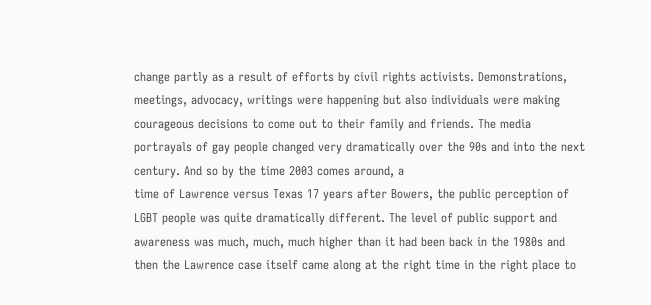change partly as a result of efforts by civil rights activists. Demonstrations, meetings, advocacy, writings were happening but also individuals were making courageous decisions to come out to their family and friends. The media portrayals of gay people changed very dramatically over the 90s and into the next century. And so by the time 2003 comes around, a
time of Lawrence versus Texas 17 years after Bowers, the public perception of LGBT people was quite dramatically different. The level of public support and awareness was much, much, much higher than it had been back in the 1980s and then the Lawrence case itself came along at the right time in the right place to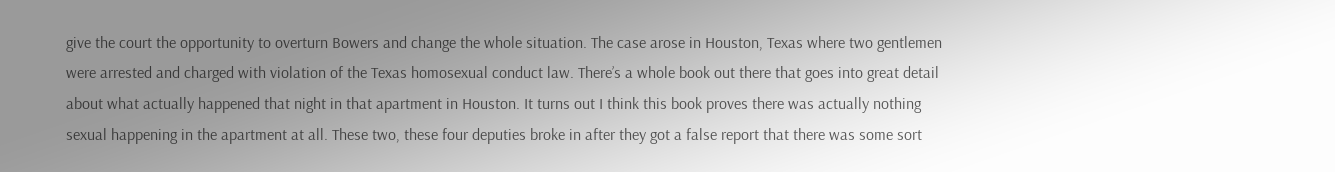give the court the opportunity to overturn Bowers and change the whole situation. The case arose in Houston, Texas where two gentlemen were arrested and charged with violation of the Texas homosexual conduct law. There’s a whole book out there that goes into great detail about what actually happened that night in that apartment in Houston. It turns out I think this book proves there was actually nothing sexual happening in the apartment at all. These two, these four deputies broke in after they got a false report that there was some sort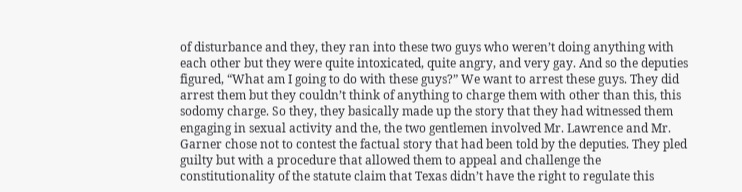of disturbance and they, they ran into these two guys who weren’t doing anything with each other but they were quite intoxicated, quite angry, and very gay. And so the deputies figured, “What am I going to do with these guys?” We want to arrest these guys. They did arrest them but they couldn’t think of anything to charge them with other than this, this sodomy charge. So they, they basically made up the story that they had witnessed them engaging in sexual activity and the, the two gentlemen involved Mr. Lawrence and Mr. Garner chose not to contest the factual story that had been told by the deputies. They pled guilty but with a procedure that allowed them to appeal and challenge the constitutionality of the statute claim that Texas didn’t have the right to regulate this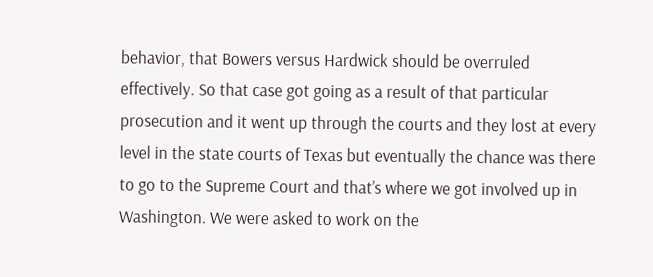behavior, that Bowers versus Hardwick should be overruled effectively. So that case got going as a result of that particular prosecution and it went up through the courts and they lost at every level in the state courts of Texas but eventually the chance was there to go to the Supreme Court and that’s where we got involved up in Washington. We were asked to work on the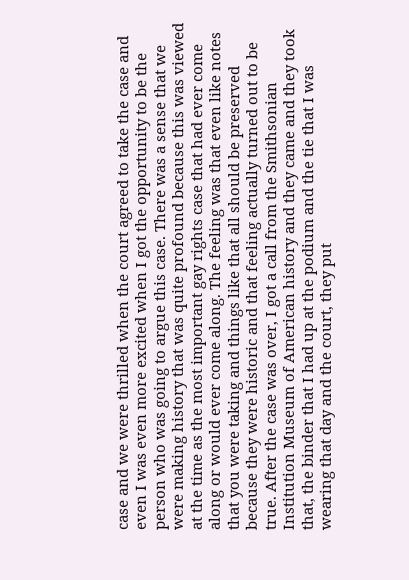case and we were thrilled when the court agreed to take the case and even I was even more excited when I got the opportunity to be the person who was going to argue this case. There was a sense that we were making history that was quite profound because this was viewed at the time as the most important gay rights case that had ever come along or would ever come along. The feeling was that even like notes that you were taking and things like that all should be preserved because they were historic and that feeling actually turned out to be true. After the case was over, I got a call from the Smithsonian Institution Museum of American history and they came and they took that, the binder that I had up at the podium and the tie that I was wearing that day and the court, they put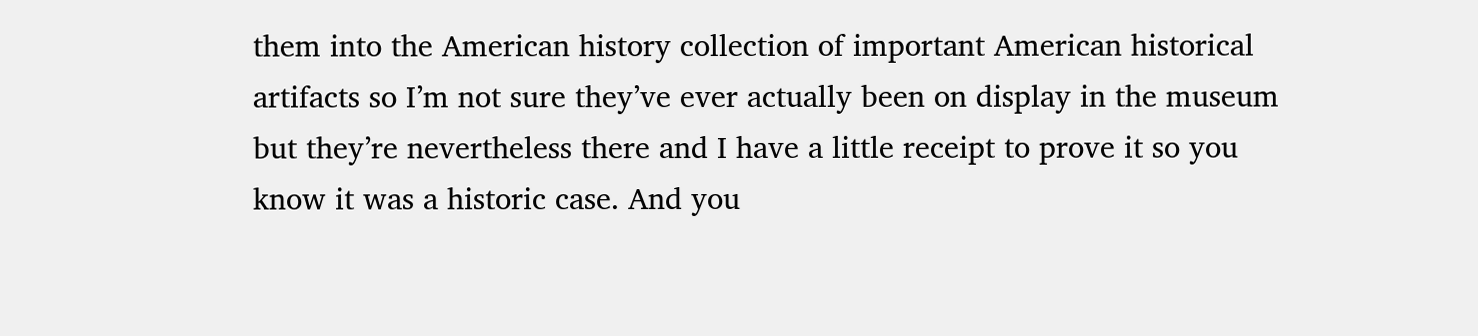them into the American history collection of important American historical artifacts so I’m not sure they’ve ever actually been on display in the museum but they’re nevertheless there and I have a little receipt to prove it so you know it was a historic case. And you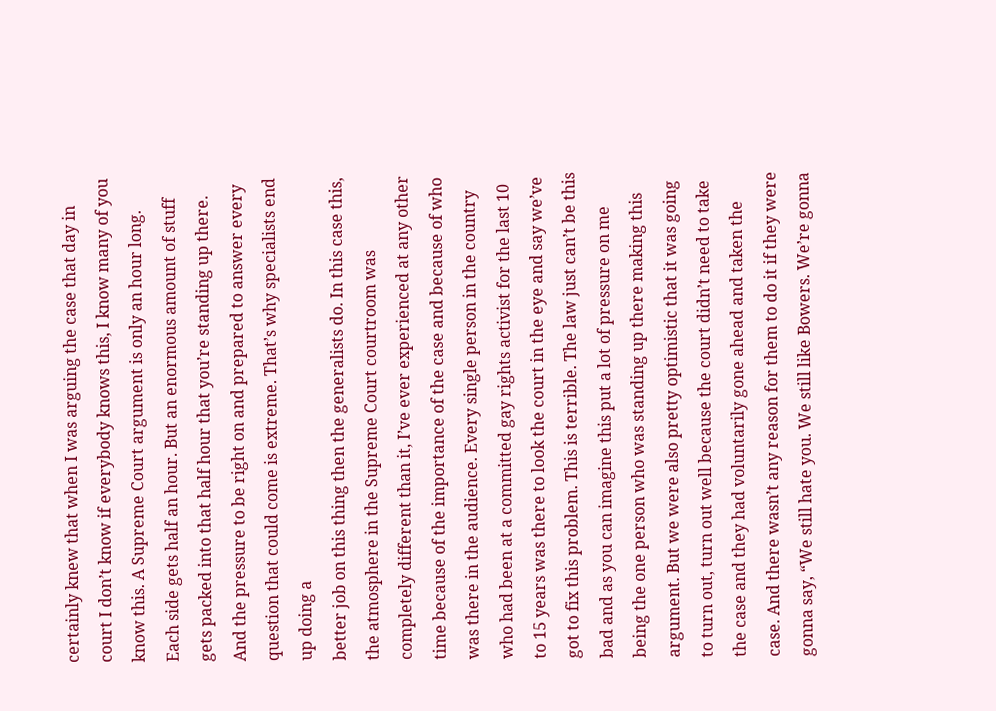certainly knew that when I was arguing the case that day in court I don’t know if everybody knows this, I know many of you know this. A Supreme Court argument is only an hour long. Each side gets half an hour. But an enormous amount of stuff gets packed into that half hour that you’re standing up there. And the pressure to be right on and prepared to answer every question that could come is extreme. That’s why specialists end up doing a
better job on this thing then the generalists do. In this case this, the atmosphere in the Supreme Court courtroom was completely different than it, I’ve ever experienced at any other time because of the importance of the case and because of who was there in the audience. Every single person in the country who had been at a committed gay rights activist for the last 10 to 15 years was there to look the court in the eye and say we’ve got to fix this problem. This is terrible. The law just can’t be this bad and as you can imagine this put a lot of pressure on me being the one person who was standing up there making this argument. But we were also pretty optimistic that it was going to turn out, turn out well because the court didn’t need to take the case and they had voluntarily gone ahead and taken the case. And there wasn’t any reason for them to do it if they were gonna say, “We still hate you. We still like Bowers. We’re gonna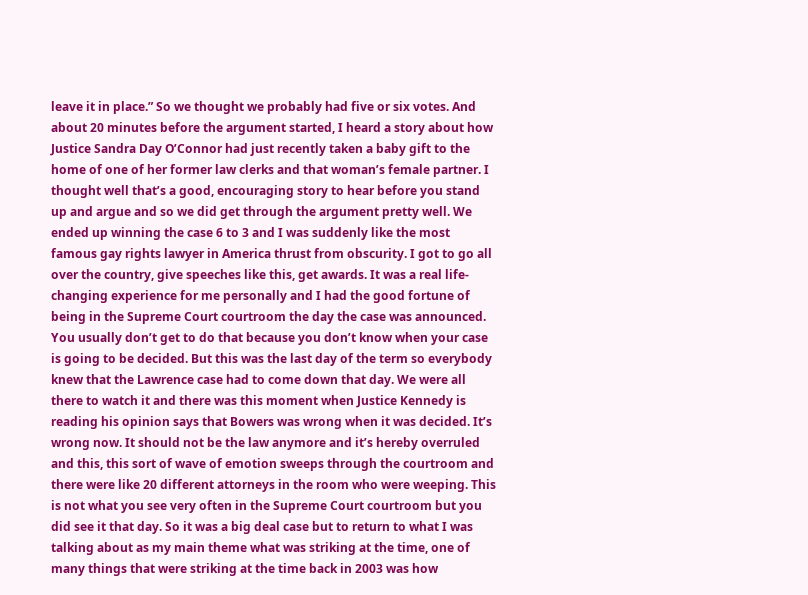leave it in place.” So we thought we probably had five or six votes. And about 20 minutes before the argument started, I heard a story about how Justice Sandra Day O’Connor had just recently taken a baby gift to the home of one of her former law clerks and that woman’s female partner. I thought well that’s a good, encouraging story to hear before you stand up and argue and so we did get through the argument pretty well. We ended up winning the case 6 to 3 and I was suddenly like the most famous gay rights lawyer in America thrust from obscurity. I got to go all over the country, give speeches like this, get awards. It was a real life-changing experience for me personally and I had the good fortune of being in the Supreme Court courtroom the day the case was announced. You usually don’t get to do that because you don’t know when your case is going to be decided. But this was the last day of the term so everybody knew that the Lawrence case had to come down that day. We were all there to watch it and there was this moment when Justice Kennedy is reading his opinion says that Bowers was wrong when it was decided. It’s wrong now. It should not be the law anymore and it’s hereby overruled and this, this sort of wave of emotion sweeps through the courtroom and there were like 20 different attorneys in the room who were weeping. This is not what you see very often in the Supreme Court courtroom but you did see it that day. So it was a big deal case but to return to what I was talking about as my main theme what was striking at the time, one of many things that were striking at the time back in 2003 was how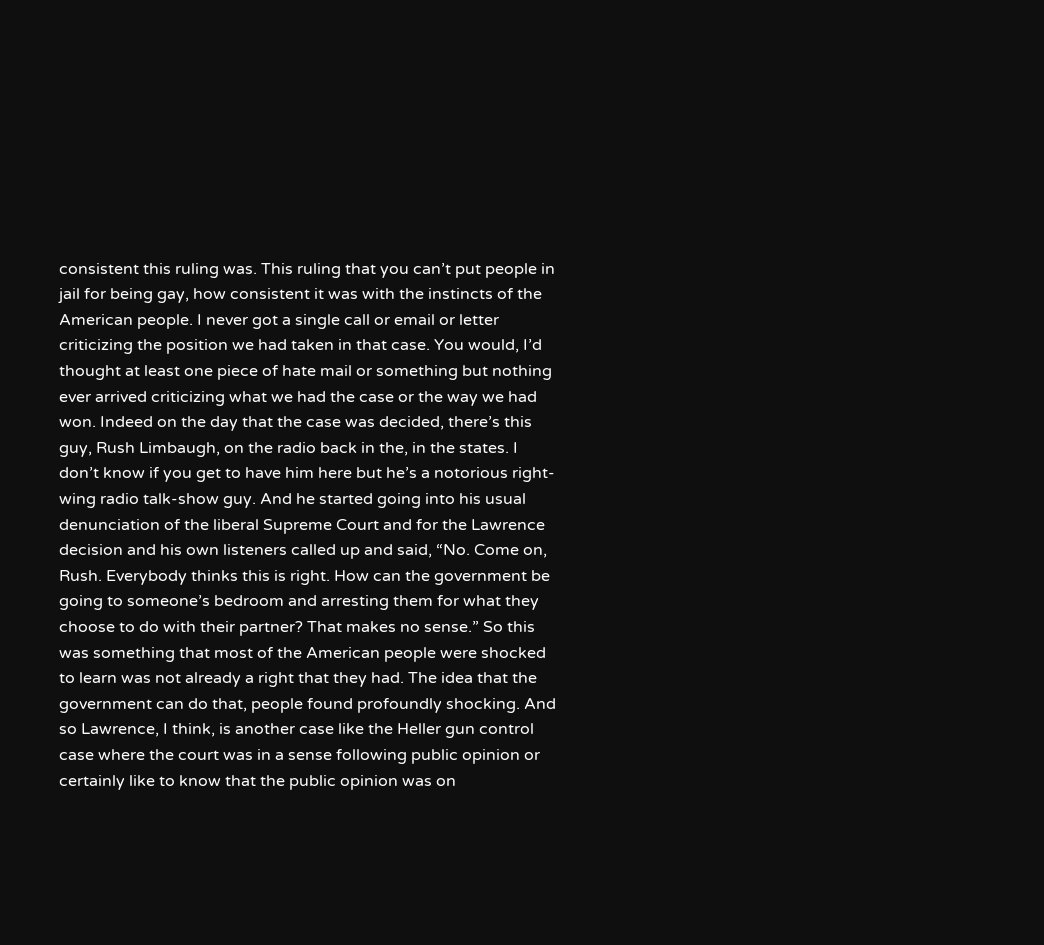consistent this ruling was. This ruling that you can’t put people in jail for being gay, how consistent it was with the instincts of the American people. I never got a single call or email or letter criticizing the position we had taken in that case. You would, I’d thought at least one piece of hate mail or something but nothing ever arrived criticizing what we had the case or the way we had won. Indeed on the day that the case was decided, there’s this guy, Rush Limbaugh, on the radio back in the, in the states. I don’t know if you get to have him here but he’s a notorious right-wing radio talk-show guy. And he started going into his usual denunciation of the liberal Supreme Court and for the Lawrence decision and his own listeners called up and said, “No. Come on, Rush. Everybody thinks this is right. How can the government be going to someone’s bedroom and arresting them for what they choose to do with their partner? That makes no sense.” So this was something that most of the American people were shocked to learn was not already a right that they had. The idea that the government can do that, people found profoundly shocking. And so Lawrence, I think, is another case like the Heller gun control case where the court was in a sense following public opinion or certainly like to know that the public opinion was on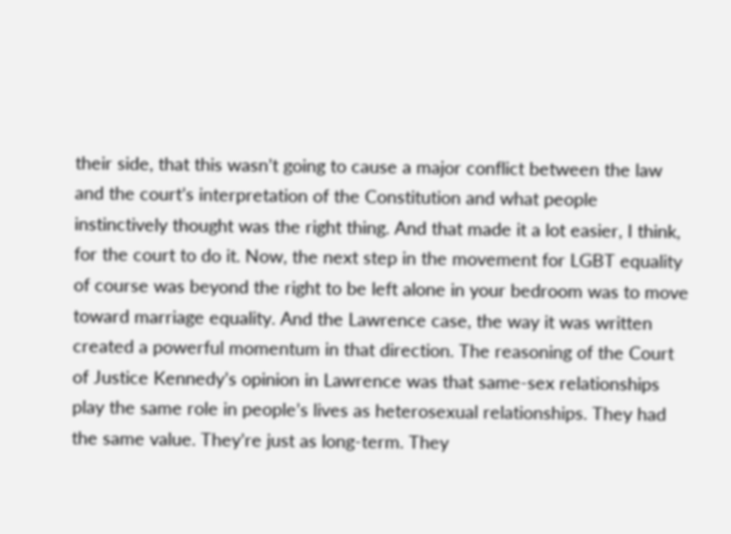their side, that this wasn’t going to cause a major conflict between the law and the court’s interpretation of the Constitution and what people instinctively thought was the right thing. And that made it a lot easier, I think, for the court to do it. Now, the next step in the movement for LGBT equality of course was beyond the right to be left alone in your bedroom was to move toward marriage equality. And the Lawrence case, the way it was written created a powerful momentum in that direction. The reasoning of the Court of Justice Kennedy’s opinion in Lawrence was that same-sex relationships play the same role in people’s lives as heterosexual relationships. They had the same value. They’re just as long-term. They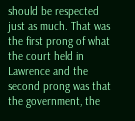should be respected just as much. That was the first prong of what the court held in Lawrence and the second prong was that the government, the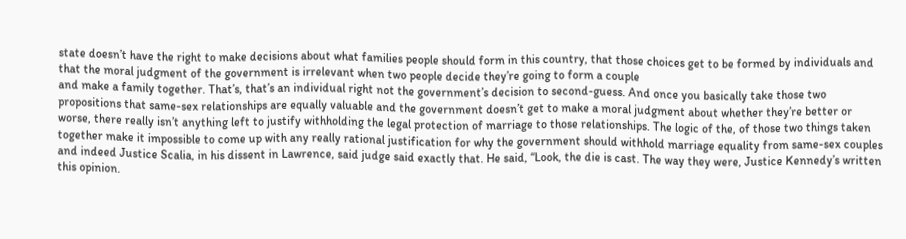state doesn’t have the right to make decisions about what families people should form in this country, that those choices get to be formed by individuals and that the moral judgment of the government is irrelevant when two people decide they’re going to form a couple
and make a family together. That’s, that’s an individual right not the government’s decision to second-guess. And once you basically take those two propositions that same-sex relationships are equally valuable and the government doesn’t get to make a moral judgment about whether they’re better or worse, there really isn’t anything left to justify withholding the legal protection of marriage to those relationships. The logic of the, of those two things taken together make it impossible to come up with any really rational justification for why the government should withhold marriage equality from same-sex couples and indeed Justice Scalia, in his dissent in Lawrence, said judge said exactly that. He said, “Look, the die is cast. The way they were, Justice Kennedy’s written this opinion.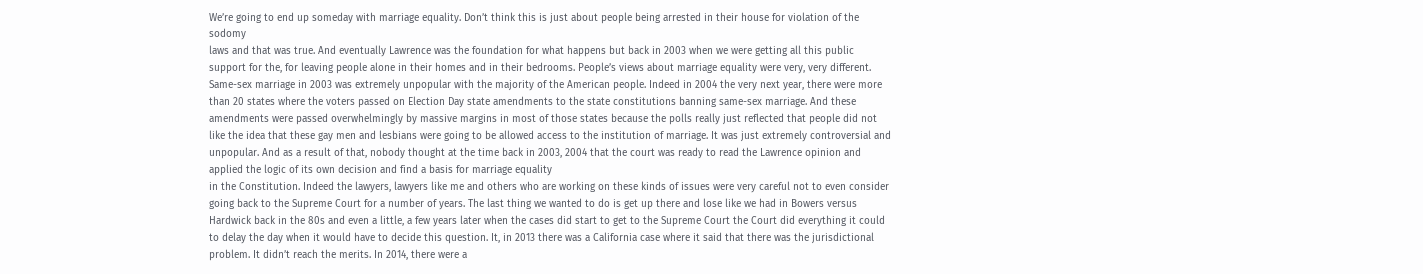We’re going to end up someday with marriage equality. Don’t think this is just about people being arrested in their house for violation of the sodomy
laws and that was true. And eventually Lawrence was the foundation for what happens but back in 2003 when we were getting all this public support for the, for leaving people alone in their homes and in their bedrooms. People’s views about marriage equality were very, very different. Same-sex marriage in 2003 was extremely unpopular with the majority of the American people. Indeed in 2004 the very next year, there were more than 20 states where the voters passed on Election Day state amendments to the state constitutions banning same-sex marriage. And these amendments were passed overwhelmingly by massive margins in most of those states because the polls really just reflected that people did not like the idea that these gay men and lesbians were going to be allowed access to the institution of marriage. It was just extremely controversial and unpopular. And as a result of that, nobody thought at the time back in 2003, 2004 that the court was ready to read the Lawrence opinion and applied the logic of its own decision and find a basis for marriage equality
in the Constitution. Indeed the lawyers, lawyers like me and others who are working on these kinds of issues were very careful not to even consider going back to the Supreme Court for a number of years. The last thing we wanted to do is get up there and lose like we had in Bowers versus Hardwick back in the 80s and even a little, a few years later when the cases did start to get to the Supreme Court the Court did everything it could to delay the day when it would have to decide this question. It, in 2013 there was a California case where it said that there was the jurisdictional problem. It didn’t reach the merits. In 2014, there were a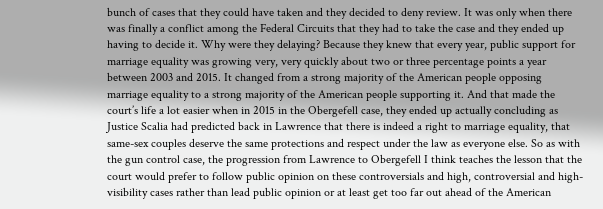bunch of cases that they could have taken and they decided to deny review. It was only when there was finally a conflict among the Federal Circuits that they had to take the case and they ended up having to decide it. Why were they delaying? Because they knew that every year, public support for marriage equality was growing very, very quickly about two or three percentage points a year between 2003 and 2015. It changed from a strong majority of the American people opposing marriage equality to a strong majority of the American people supporting it. And that made the court’s life a lot easier when in 2015 in the Obergefell case, they ended up actually concluding as Justice Scalia had predicted back in Lawrence that there is indeed a right to marriage equality, that same-sex couples deserve the same protections and respect under the law as everyone else. So as with the gun control case, the progression from Lawrence to Obergefell I think teaches the lesson that the court would prefer to follow public opinion on these controversials and high, controversial and high-visibility cases rather than lead public opinion or at least get too far out ahead of the American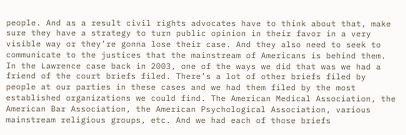people. And as a result civil rights advocates have to think about that, make sure they have a strategy to turn public opinion in their favor in a very visible way or they’re gonna lose their case. And they also need to seek to communicate to the justices that the mainstream of Americans is behind them. In the Lawrence case back in 2003, one of the ways we did that was we had a friend of the court briefs filed. There’s a lot of other briefs filed by people at our parties in these cases and we had them filed by the most established organizations we could find. The American Medical Association, the American Bar Association, the American Psychological Association, various mainstream religious groups, etc. And we had each of those briefs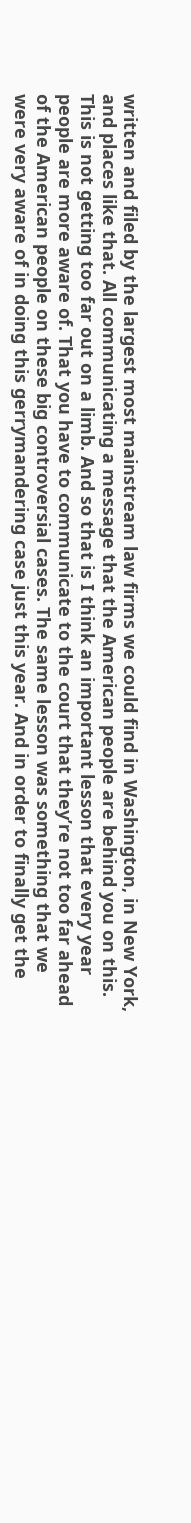written and filed by the largest most mainstream law firms we could find in Washington, in New York, and places like that. All communicating a message that the American people are behind you on this. This is not getting too far out on a limb. And so that is I think an important lesson that every year people are more aware of. That you have to communicate to the court that they’re not too far ahead of the American people on these big controversial cases. The same lesson was something that we were very aware of in doing this gerrymandering case just this year. And in order to finally get the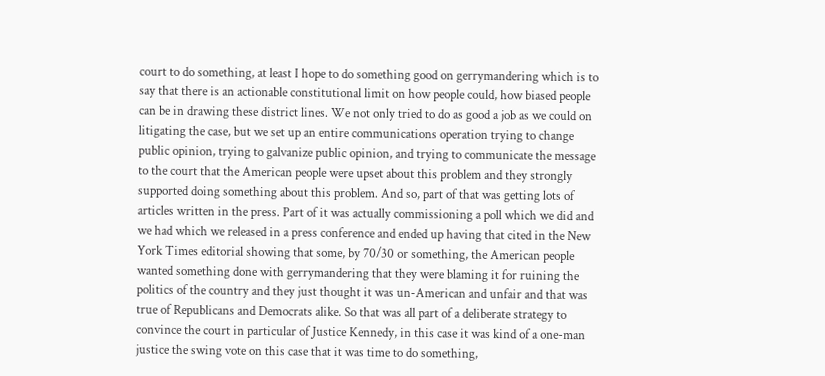court to do something, at least I hope to do something good on gerrymandering which is to say that there is an actionable constitutional limit on how people could, how biased people can be in drawing these district lines. We not only tried to do as good a job as we could on litigating the case, but we set up an entire communications operation trying to change public opinion, trying to galvanize public opinion, and trying to communicate the message to the court that the American people were upset about this problem and they strongly supported doing something about this problem. And so, part of that was getting lots of articles written in the press. Part of it was actually commissioning a poll which we did and we had which we released in a press conference and ended up having that cited in the New York Times editorial showing that some, by 70/30 or something, the American people wanted something done with gerrymandering that they were blaming it for ruining the politics of the country and they just thought it was un-American and unfair and that was true of Republicans and Democrats alike. So that was all part of a deliberate strategy to convince the court in particular of Justice Kennedy, in this case it was kind of a one-man
justice the swing vote on this case that it was time to do something,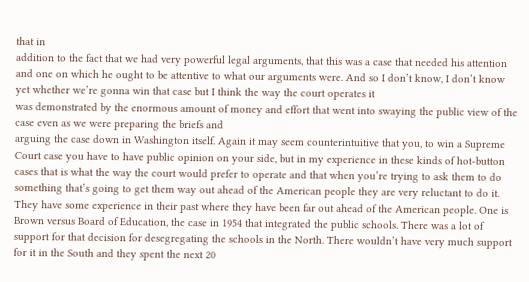that in
addition to the fact that we had very powerful legal arguments, that this was a case that needed his attention and one on which he ought to be attentive to what our arguments were. And so I don’t know, I don’t know yet whether we’re gonna win that case but I think the way the court operates it
was demonstrated by the enormous amount of money and effort that went into swaying the public view of the case even as we were preparing the briefs and
arguing the case down in Washington itself. Again it may seem counterintuitive that you, to win a Supreme Court case you have to have public opinion on your side, but in my experience in these kinds of hot-button cases that is what the way the court would prefer to operate and that when you’re trying to ask them to do something that’s going to get them way out ahead of the American people they are very reluctant to do it. They have some experience in their past where they have been far out ahead of the American people. One is Brown versus Board of Education, the case in 1954 that integrated the public schools. There was a lot of support for that decision for desegregating the schools in the North. There wouldn’t have very much support for it in the South and they spent the next 20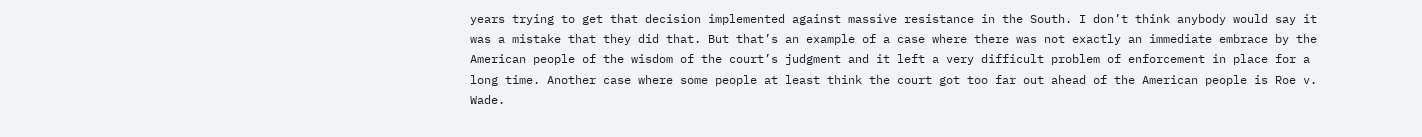years trying to get that decision implemented against massive resistance in the South. I don’t think anybody would say it was a mistake that they did that. But that’s an example of a case where there was not exactly an immediate embrace by the American people of the wisdom of the court’s judgment and it left a very difficult problem of enforcement in place for a long time. Another case where some people at least think the court got too far out ahead of the American people is Roe v. Wade.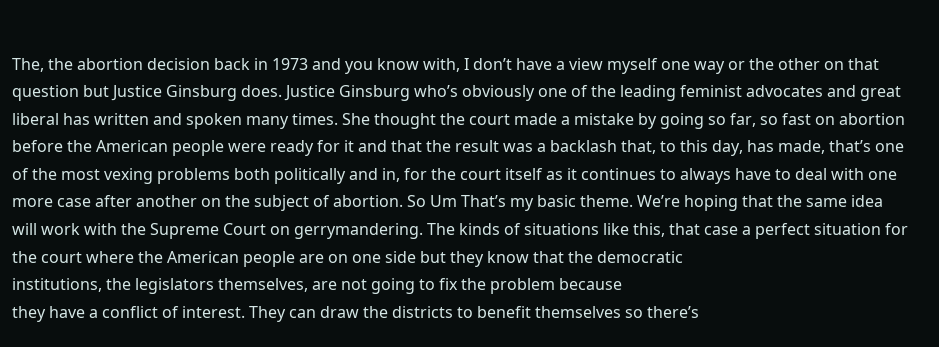The, the abortion decision back in 1973 and you know with, I don’t have a view myself one way or the other on that question but Justice Ginsburg does. Justice Ginsburg who’s obviously one of the leading feminist advocates and great liberal has written and spoken many times. She thought the court made a mistake by going so far, so fast on abortion before the American people were ready for it and that the result was a backlash that, to this day, has made, that’s one of the most vexing problems both politically and in, for the court itself as it continues to always have to deal with one more case after another on the subject of abortion. So Um That’s my basic theme. We’re hoping that the same idea will work with the Supreme Court on gerrymandering. The kinds of situations like this, that case a perfect situation for the court where the American people are on one side but they know that the democratic
institutions, the legislators themselves, are not going to fix the problem because
they have a conflict of interest. They can draw the districts to benefit themselves so there’s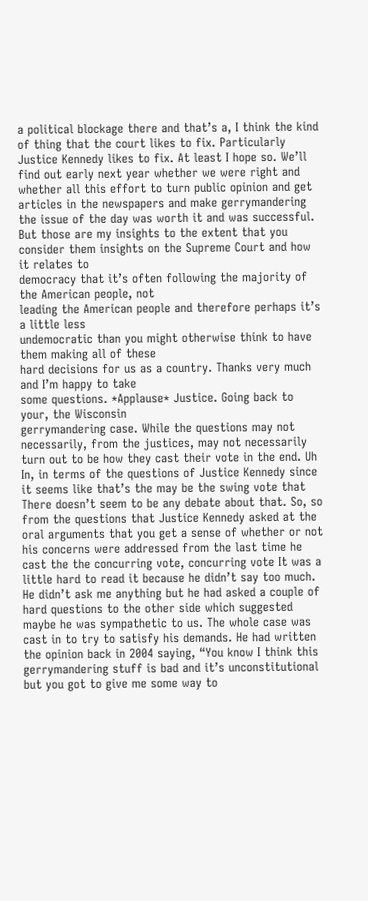a political blockage there and that’s a, I think the kind of thing that the court likes to fix. Particularly Justice Kennedy likes to fix. At least I hope so. We’ll find out early next year whether we were right and whether all this effort to turn public opinion and get articles in the newspapers and make gerrymandering the issue of the day was worth it and was successful. But those are my insights to the extent that you consider them insights on the Supreme Court and how it relates to
democracy that it’s often following the majority of the American people, not
leading the American people and therefore perhaps it’s a little less
undemocratic than you might otherwise think to have them making all of these
hard decisions for us as a country. Thanks very much and I’m happy to take
some questions. *Applause* Justice. Going back to your, the Wisconsin
gerrymandering case. While the questions may not necessarily, from the justices, may not necessarily turn out to be how they cast their vote in the end. Uh In, in terms of the questions of Justice Kennedy since it seems like that’s the may be the swing vote that There doesn’t seem to be any debate about that. So, so from the questions that Justice Kennedy asked at the oral arguments that you get a sense of whether or not his concerns were addressed from the last time he cast the the concurring vote, concurring vote It was a little hard to read it because he didn’t say too much. He didn’t ask me anything but he had asked a couple of hard questions to the other side which suggested maybe he was sympathetic to us. The whole case was cast in to try to satisfy his demands. He had written the opinion back in 2004 saying, “You know I think this gerrymandering stuff is bad and it’s unconstitutional but you got to give me some way to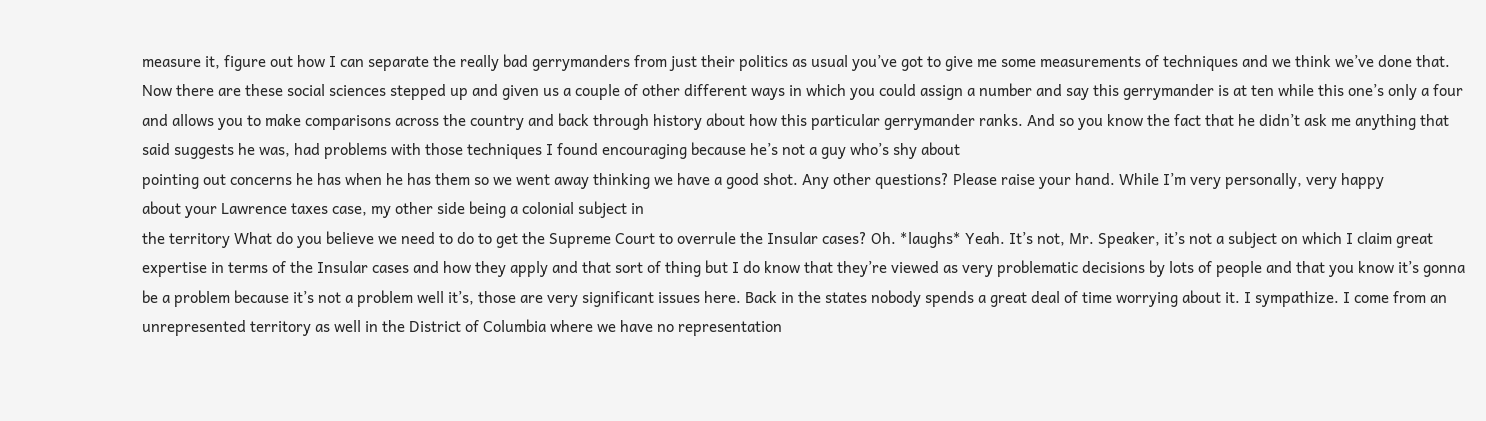measure it, figure out how I can separate the really bad gerrymanders from just their politics as usual you’ve got to give me some measurements of techniques and we think we’ve done that. Now there are these social sciences stepped up and given us a couple of other different ways in which you could assign a number and say this gerrymander is at ten while this one’s only a four and allows you to make comparisons across the country and back through history about how this particular gerrymander ranks. And so you know the fact that he didn’t ask me anything that said suggests he was, had problems with those techniques I found encouraging because he’s not a guy who’s shy about
pointing out concerns he has when he has them so we went away thinking we have a good shot. Any other questions? Please raise your hand. While I’m very personally, very happy
about your Lawrence taxes case, my other side being a colonial subject in
the territory What do you believe we need to do to get the Supreme Court to overrule the Insular cases? Oh. *laughs* Yeah. It’s not, Mr. Speaker, it’s not a subject on which I claim great expertise in terms of the Insular cases and how they apply and that sort of thing but I do know that they’re viewed as very problematic decisions by lots of people and that you know it’s gonna be a problem because it’s not a problem well it’s, those are very significant issues here. Back in the states nobody spends a great deal of time worrying about it. I sympathize. I come from an unrepresented territory as well in the District of Columbia where we have no representation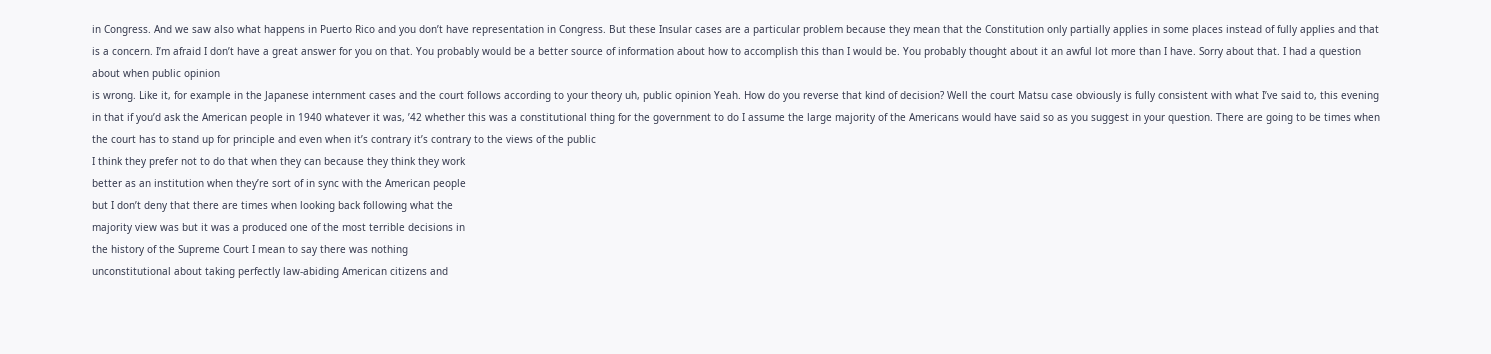in Congress. And we saw also what happens in Puerto Rico and you don’t have representation in Congress. But these Insular cases are a particular problem because they mean that the Constitution only partially applies in some places instead of fully applies and that is a concern. I’m afraid I don’t have a great answer for you on that. You probably would be a better source of information about how to accomplish this than I would be. You probably thought about it an awful lot more than I have. Sorry about that. I had a question about when public opinion
is wrong. Like it, for example in the Japanese internment cases and the court follows according to your theory uh, public opinion Yeah. How do you reverse that kind of decision? Well the court Matsu case obviously is fully consistent with what I’ve said to, this evening in that if you’d ask the American people in 1940 whatever it was, ’42 whether this was a constitutional thing for the government to do I assume the large majority of the Americans would have said so as you suggest in your question. There are going to be times when the court has to stand up for principle and even when it’s contrary it’s contrary to the views of the public
I think they prefer not to do that when they can because they think they work
better as an institution when they’re sort of in sync with the American people
but I don’t deny that there are times when looking back following what the
majority view was but it was a produced one of the most terrible decisions in
the history of the Supreme Court I mean to say there was nothing
unconstitutional about taking perfectly law-abiding American citizens and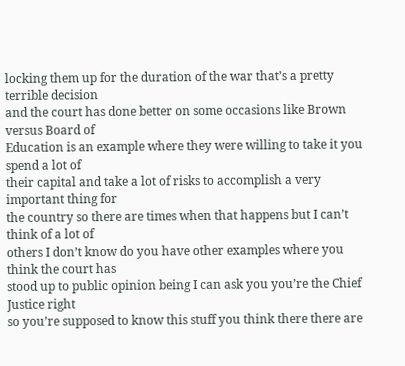locking them up for the duration of the war that’s a pretty terrible decision
and the court has done better on some occasions like Brown versus Board of
Education is an example where they were willing to take it you spend a lot of
their capital and take a lot of risks to accomplish a very important thing for
the country so there are times when that happens but I can’t think of a lot of
others I don’t know do you have other examples where you think the court has
stood up to public opinion being I can ask you you’re the Chief Justice right
so you’re supposed to know this stuff you think there there are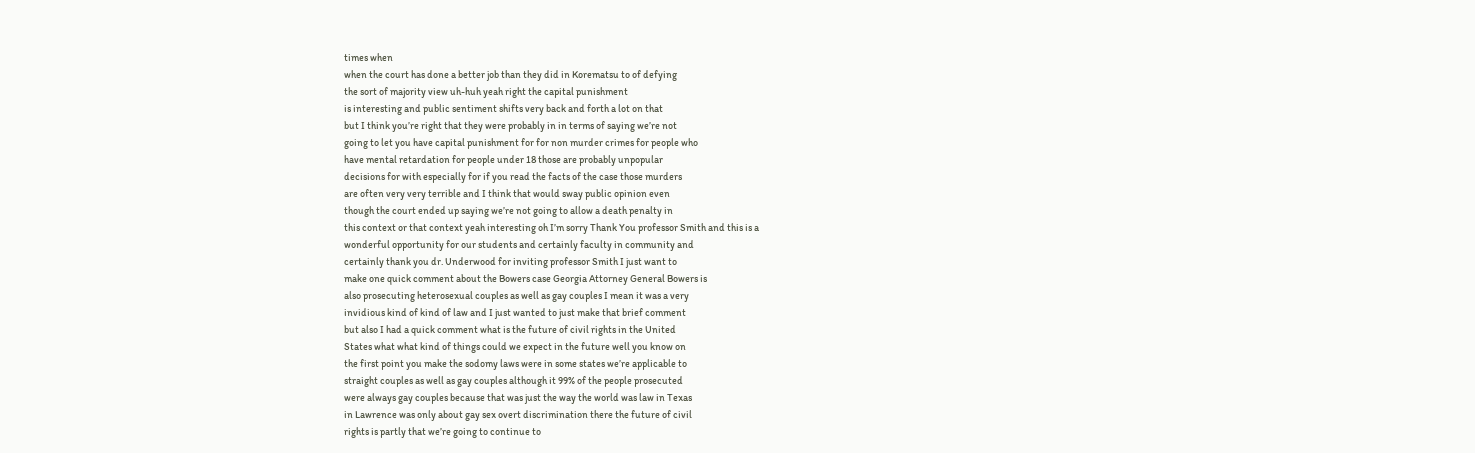times when
when the court has done a better job than they did in Korematsu to of defying
the sort of majority view uh-huh yeah right the capital punishment
is interesting and public sentiment shifts very back and forth a lot on that
but I think you’re right that they were probably in in terms of saying we’re not
going to let you have capital punishment for for non murder crimes for people who
have mental retardation for people under 18 those are probably unpopular
decisions for with especially for if you read the facts of the case those murders
are often very very terrible and I think that would sway public opinion even
though the court ended up saying we’re not going to allow a death penalty in
this context or that context yeah interesting oh I’m sorry Thank You professor Smith and this is a
wonderful opportunity for our students and certainly faculty in community and
certainly thank you dr. Underwood for inviting professor Smith I just want to
make one quick comment about the Bowers case Georgia Attorney General Bowers is
also prosecuting heterosexual couples as well as gay couples I mean it was a very
invidious kind of kind of law and I just wanted to just make that brief comment
but also I had a quick comment what is the future of civil rights in the United
States what what kind of things could we expect in the future well you know on
the first point you make the sodomy laws were in some states we’re applicable to
straight couples as well as gay couples although it 99% of the people prosecuted
were always gay couples because that was just the way the world was law in Texas
in Lawrence was only about gay sex overt discrimination there the future of civil
rights is partly that we’re going to continue to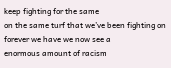keep fighting for the same
on the same turf that we’ve been fighting on forever we have we now see a
enormous amount of racism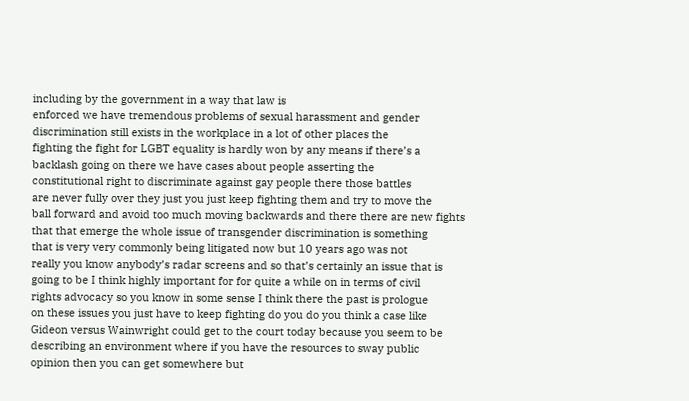including by the government in a way that law is
enforced we have tremendous problems of sexual harassment and gender
discrimination still exists in the workplace in a lot of other places the
fighting the fight for LGBT equality is hardly won by any means if there’s a
backlash going on there we have cases about people asserting the
constitutional right to discriminate against gay people there those battles
are never fully over they just you just keep fighting them and try to move the
ball forward and avoid too much moving backwards and there there are new fights
that that emerge the whole issue of transgender discrimination is something
that is very very commonly being litigated now but 10 years ago was not
really you know anybody’s radar screens and so that’s certainly an issue that is
going to be I think highly important for for quite a while on in terms of civil
rights advocacy so you know in some sense I think there the past is prologue
on these issues you just have to keep fighting do you do you think a case like
Gideon versus Wainwright could get to the court today because you seem to be
describing an environment where if you have the resources to sway public
opinion then you can get somewhere but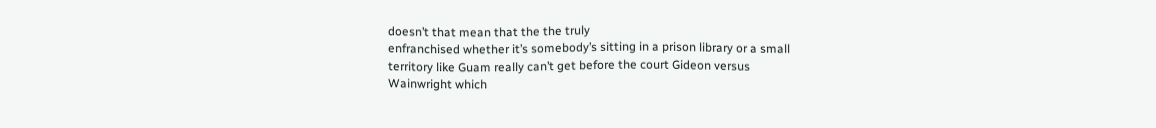doesn’t that mean that the the truly
enfranchised whether it’s somebody’s sitting in a prison library or a small
territory like Guam really can’t get before the court Gideon versus
Wainwright which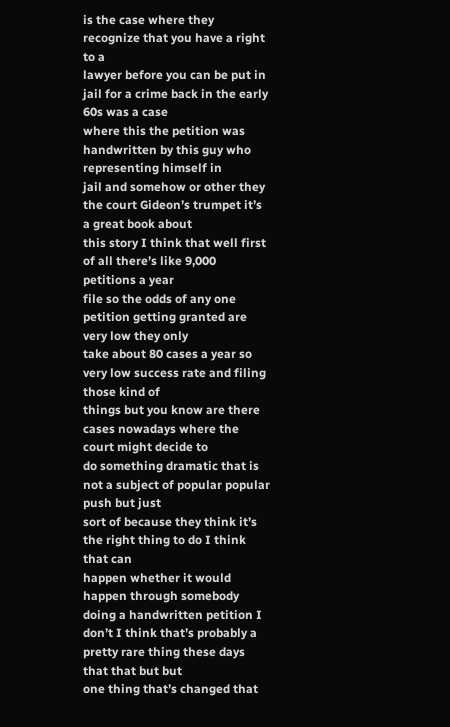is the case where they recognize that you have a right to a
lawyer before you can be put in jail for a crime back in the early 60s was a case
where this the petition was handwritten by this guy who representing himself in
jail and somehow or other they the court Gideon’s trumpet it’s a great book about
this story I think that well first of all there’s like 9,000 petitions a year
file so the odds of any one petition getting granted are very low they only
take about 80 cases a year so very low success rate and filing those kind of
things but you know are there cases nowadays where the court might decide to
do something dramatic that is not a subject of popular popular push but just
sort of because they think it’s the right thing to do I think that can
happen whether it would happen through somebody doing a handwritten petition I
don’t I think that’s probably a pretty rare thing these days that that but but
one thing that’s changed that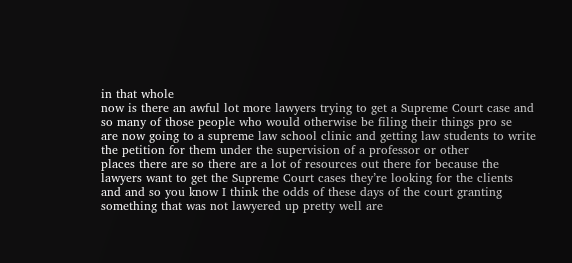in that whole
now is there an awful lot more lawyers trying to get a Supreme Court case and
so many of those people who would otherwise be filing their things pro se
are now going to a supreme law school clinic and getting law students to write
the petition for them under the supervision of a professor or other
places there are so there are a lot of resources out there for because the
lawyers want to get the Supreme Court cases they’re looking for the clients
and and so you know I think the odds of these days of the court granting
something that was not lawyered up pretty well are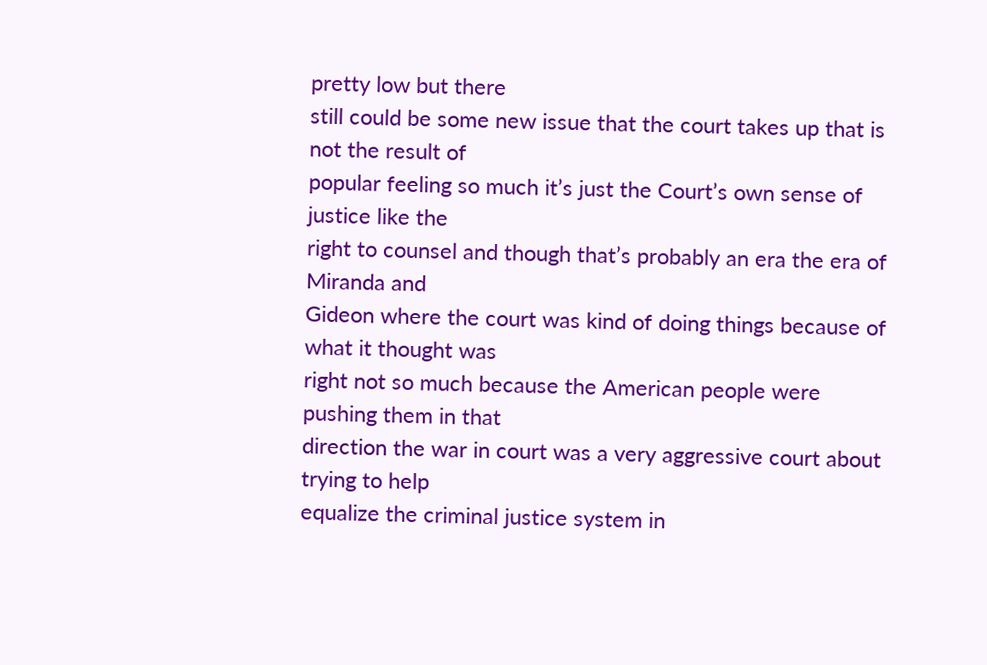pretty low but there
still could be some new issue that the court takes up that is not the result of
popular feeling so much it’s just the Court’s own sense of justice like the
right to counsel and though that’s probably an era the era of Miranda and
Gideon where the court was kind of doing things because of what it thought was
right not so much because the American people were pushing them in that
direction the war in court was a very aggressive court about trying to help
equalize the criminal justice system in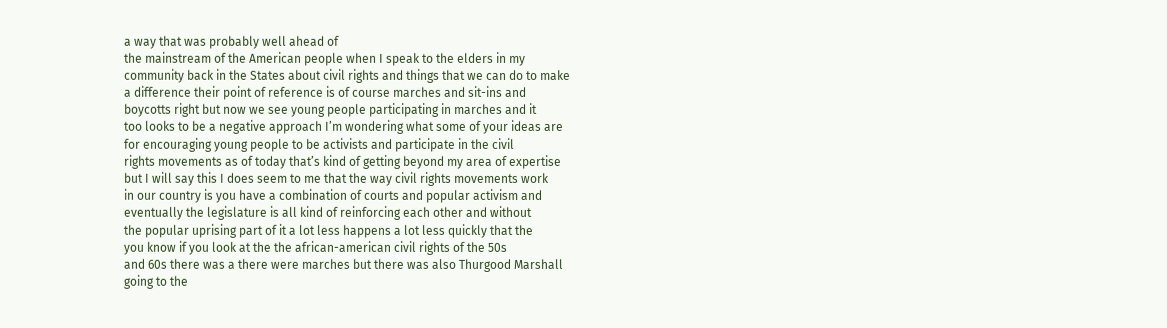a way that was probably well ahead of
the mainstream of the American people when I speak to the elders in my
community back in the States about civil rights and things that we can do to make
a difference their point of reference is of course marches and sit-ins and
boycotts right but now we see young people participating in marches and it
too looks to be a negative approach I’m wondering what some of your ideas are
for encouraging young people to be activists and participate in the civil
rights movements as of today that’s kind of getting beyond my area of expertise
but I will say this I does seem to me that the way civil rights movements work
in our country is you have a combination of courts and popular activism and
eventually the legislature is all kind of reinforcing each other and without
the popular uprising part of it a lot less happens a lot less quickly that the
you know if you look at the the african-american civil rights of the 50s
and 60s there was a there were marches but there was also Thurgood Marshall
going to the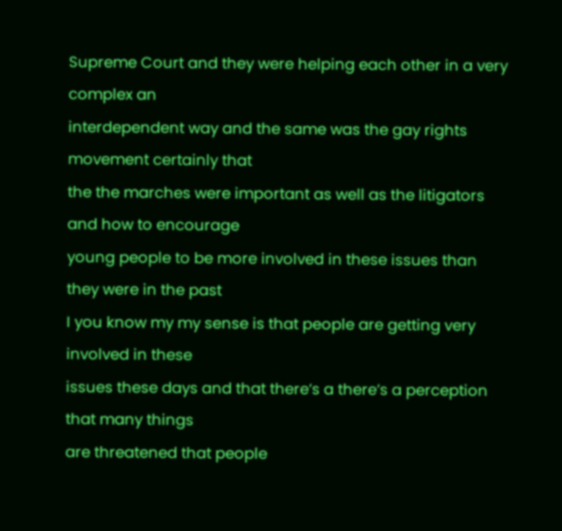Supreme Court and they were helping each other in a very complex an
interdependent way and the same was the gay rights movement certainly that
the the marches were important as well as the litigators and how to encourage
young people to be more involved in these issues than they were in the past
I you know my my sense is that people are getting very involved in these
issues these days and that there’s a there’s a perception that many things
are threatened that people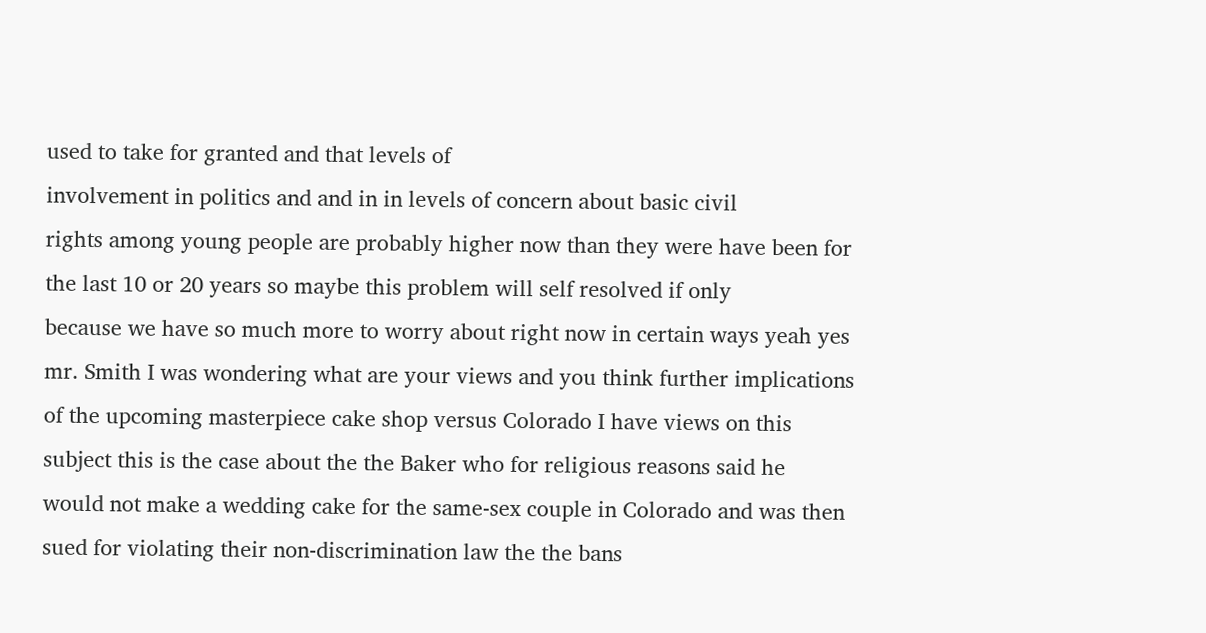used to take for granted and that levels of
involvement in politics and and in in levels of concern about basic civil
rights among young people are probably higher now than they were have been for
the last 10 or 20 years so maybe this problem will self resolved if only
because we have so much more to worry about right now in certain ways yeah yes
mr. Smith I was wondering what are your views and you think further implications
of the upcoming masterpiece cake shop versus Colorado I have views on this
subject this is the case about the the Baker who for religious reasons said he
would not make a wedding cake for the same-sex couple in Colorado and was then
sued for violating their non-discrimination law the the bans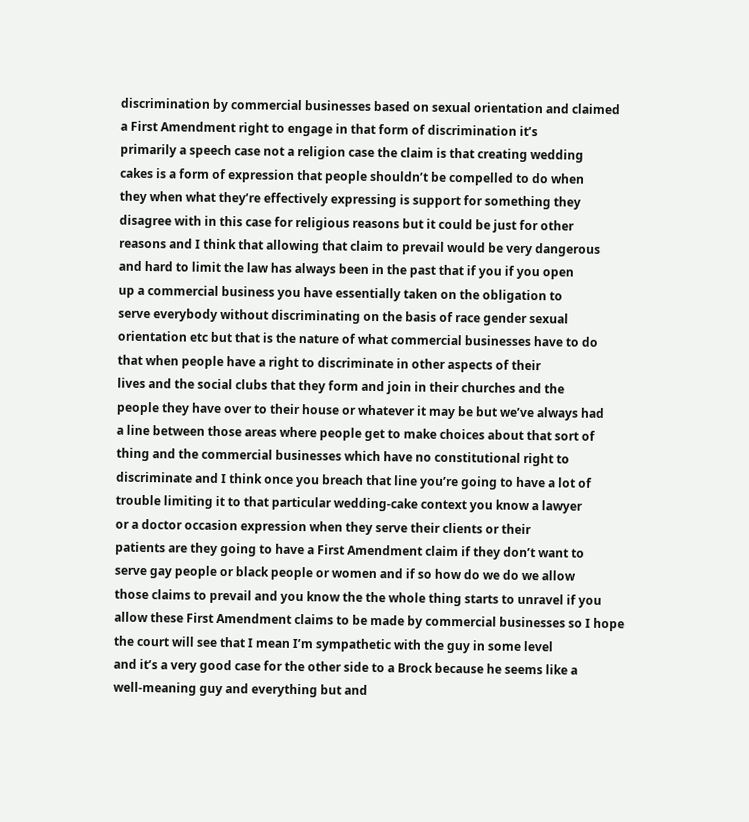discrimination by commercial businesses based on sexual orientation and claimed
a First Amendment right to engage in that form of discrimination it’s
primarily a speech case not a religion case the claim is that creating wedding
cakes is a form of expression that people shouldn’t be compelled to do when
they when what they’re effectively expressing is support for something they
disagree with in this case for religious reasons but it could be just for other
reasons and I think that allowing that claim to prevail would be very dangerous
and hard to limit the law has always been in the past that if you if you open
up a commercial business you have essentially taken on the obligation to
serve everybody without discriminating on the basis of race gender sexual
orientation etc but that is the nature of what commercial businesses have to do
that when people have a right to discriminate in other aspects of their
lives and the social clubs that they form and join in their churches and the
people they have over to their house or whatever it may be but we’ve always had
a line between those areas where people get to make choices about that sort of
thing and the commercial businesses which have no constitutional right to
discriminate and I think once you breach that line you’re going to have a lot of
trouble limiting it to that particular wedding-cake context you know a lawyer
or a doctor occasion expression when they serve their clients or their
patients are they going to have a First Amendment claim if they don’t want to
serve gay people or black people or women and if so how do we do we allow
those claims to prevail and you know the the whole thing starts to unravel if you
allow these First Amendment claims to be made by commercial businesses so I hope
the court will see that I mean I’m sympathetic with the guy in some level
and it’s a very good case for the other side to a Brock because he seems like a
well-meaning guy and everything but and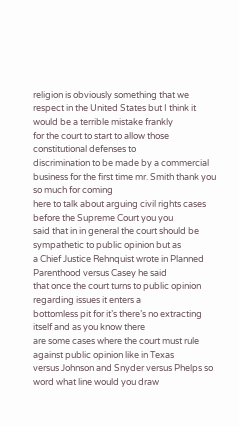religion is obviously something that we
respect in the United States but I think it would be a terrible mistake frankly
for the court to start to allow those constitutional defenses to
discrimination to be made by a commercial business for the first time mr. Smith thank you so much for coming
here to talk about arguing civil rights cases before the Supreme Court you you
said that in in general the court should be sympathetic to public opinion but as
a Chief Justice Rehnquist wrote in Planned Parenthood versus Casey he said
that once the court turns to public opinion regarding issues it enters a
bottomless pit for it’s there’s no extracting itself and as you know there
are some cases where the court must rule against public opinion like in Texas
versus Johnson and Snyder versus Phelps so word what line would you draw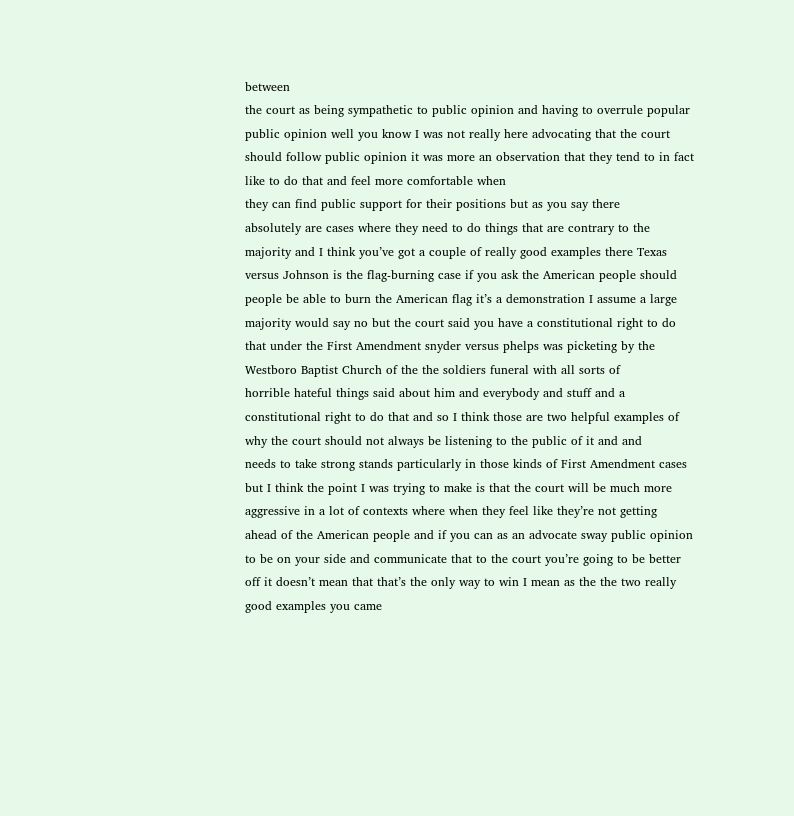between
the court as being sympathetic to public opinion and having to overrule popular
public opinion well you know I was not really here advocating that the court
should follow public opinion it was more an observation that they tend to in fact
like to do that and feel more comfortable when
they can find public support for their positions but as you say there
absolutely are cases where they need to do things that are contrary to the
majority and I think you’ve got a couple of really good examples there Texas
versus Johnson is the flag-burning case if you ask the American people should
people be able to burn the American flag it’s a demonstration I assume a large
majority would say no but the court said you have a constitutional right to do
that under the First Amendment snyder versus phelps was picketing by the
Westboro Baptist Church of the the soldiers funeral with all sorts of
horrible hateful things said about him and everybody and stuff and a
constitutional right to do that and so I think those are two helpful examples of
why the court should not always be listening to the public of it and and
needs to take strong stands particularly in those kinds of First Amendment cases
but I think the point I was trying to make is that the court will be much more
aggressive in a lot of contexts where when they feel like they’re not getting
ahead of the American people and if you can as an advocate sway public opinion
to be on your side and communicate that to the court you’re going to be better
off it doesn’t mean that that’s the only way to win I mean as the the two really
good examples you came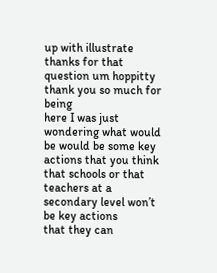up with illustrate thanks for that question um hoppitty thank you so much for being
here I was just wondering what would be would be some key actions that you think
that schools or that teachers at a secondary level won’t be key actions
that they can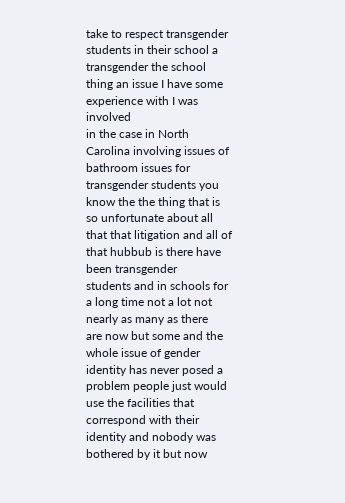take to respect transgender students in their school a
transgender the school thing an issue I have some experience with I was involved
in the case in North Carolina involving issues of bathroom issues for
transgender students you know the the thing that is so unfortunate about all
that that litigation and all of that hubbub is there have been transgender
students and in schools for a long time not a lot not nearly as many as there
are now but some and the whole issue of gender identity has never posed a
problem people just would use the facilities that correspond with their
identity and nobody was bothered by it but now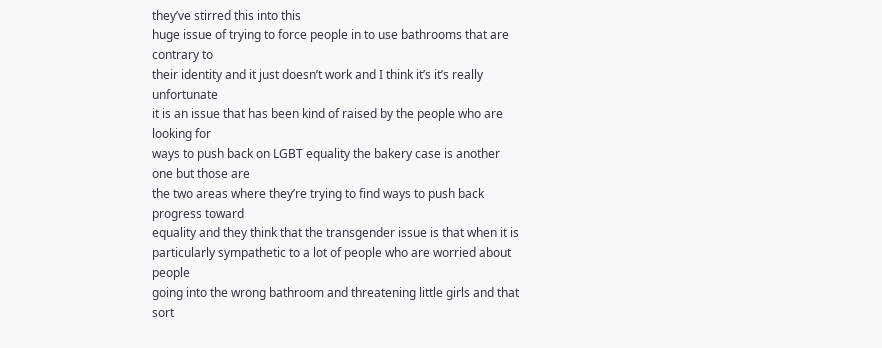they’ve stirred this into this
huge issue of trying to force people in to use bathrooms that are contrary to
their identity and it just doesn’t work and I think it’s it’s really unfortunate
it is an issue that has been kind of raised by the people who are looking for
ways to push back on LGBT equality the bakery case is another one but those are
the two areas where they’re trying to find ways to push back progress toward
equality and they think that the transgender issue is that when it is
particularly sympathetic to a lot of people who are worried about people
going into the wrong bathroom and threatening little girls and that sort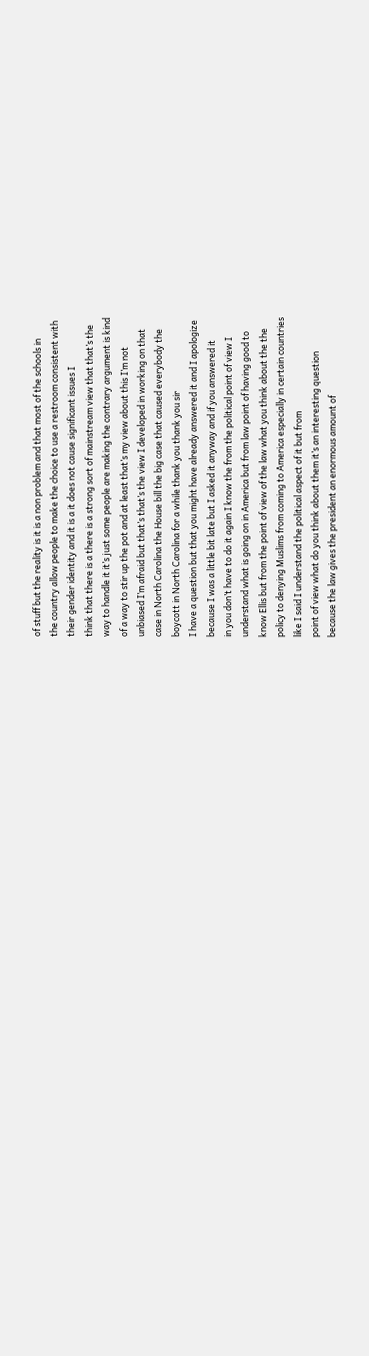of stuff but the reality is it is a non problem and that most of the schools in
the country allow people to make the choice to use a restroom consistent with
their gender identity and it is a it does not cause significant issues I
think that there is a there is a strong sort of mainstream view that that’s the
way to handle it it’s just some people are making the contrary argument is kind
of a way to stir up the pot and at least that’s my view about this I’m not
unbiased I’m afraid but that’s that’s the view I developed in working on that
case in North Carolina the House bill the big case that caused everybody the
boycott in North Carolina for a while thank you thank you sir
I have a question but that you might have already answered it and I apologize
because I was a little bit late but I asked it anyway and if you answered it
in you don’t have to do it again I know the from the political point of view I
understand what is going on in America but from law point of having good to
know Ellis but from the point of view of the law what you think about the the
policy to denying Muslims from coming to America especially in certain countries
like I said I understand the political aspect of it but from
point of view what do you think about them it’s an interesting question
because the law gives the president an enormous amount of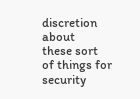discretion about
these sort of things for security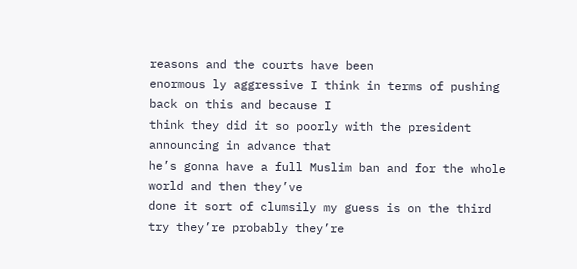reasons and the courts have been
enormous ly aggressive I think in terms of pushing back on this and because I
think they did it so poorly with the president announcing in advance that
he’s gonna have a full Muslim ban and for the whole world and then they’ve
done it sort of clumsily my guess is on the third try they’re probably they’re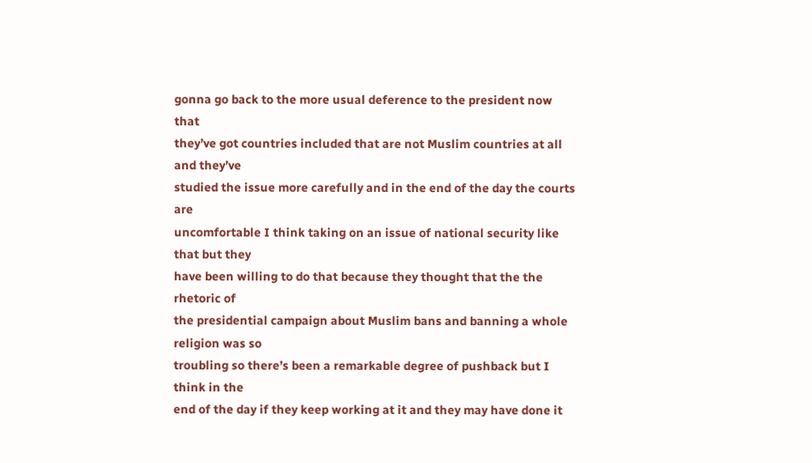gonna go back to the more usual deference to the president now that
they’ve got countries included that are not Muslim countries at all and they’ve
studied the issue more carefully and in the end of the day the courts are
uncomfortable I think taking on an issue of national security like that but they
have been willing to do that because they thought that the the rhetoric of
the presidential campaign about Muslim bans and banning a whole religion was so
troubling so there’s been a remarkable degree of pushback but I think in the
end of the day if they keep working at it and they may have done it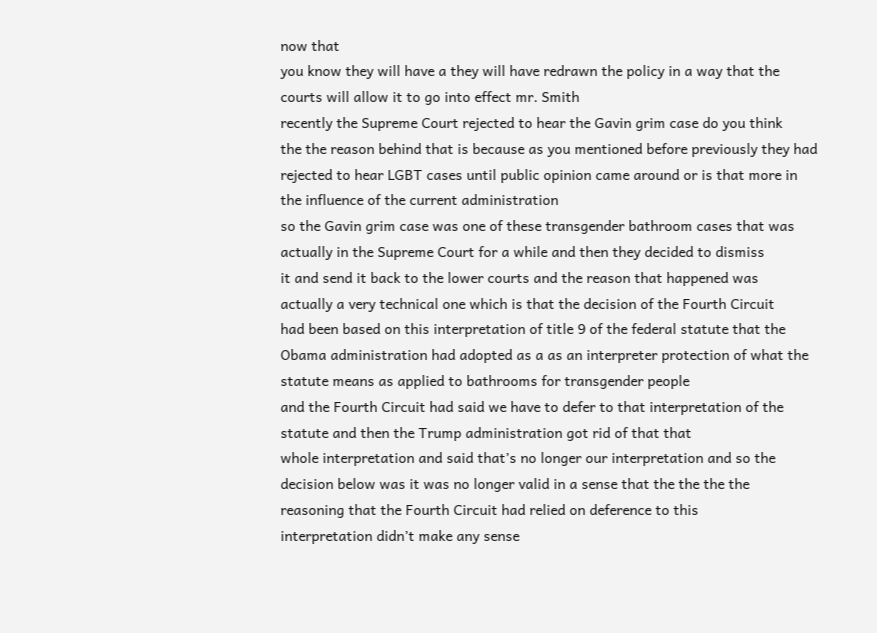now that
you know they will have a they will have redrawn the policy in a way that the
courts will allow it to go into effect mr. Smith
recently the Supreme Court rejected to hear the Gavin grim case do you think
the the reason behind that is because as you mentioned before previously they had
rejected to hear LGBT cases until public opinion came around or is that more in
the influence of the current administration
so the Gavin grim case was one of these transgender bathroom cases that was
actually in the Supreme Court for a while and then they decided to dismiss
it and send it back to the lower courts and the reason that happened was
actually a very technical one which is that the decision of the Fourth Circuit
had been based on this interpretation of title 9 of the federal statute that the
Obama administration had adopted as a as an interpreter protection of what the
statute means as applied to bathrooms for transgender people
and the Fourth Circuit had said we have to defer to that interpretation of the
statute and then the Trump administration got rid of that that
whole interpretation and said that’s no longer our interpretation and so the
decision below was it was no longer valid in a sense that the the the the
reasoning that the Fourth Circuit had relied on deference to this
interpretation didn’t make any sense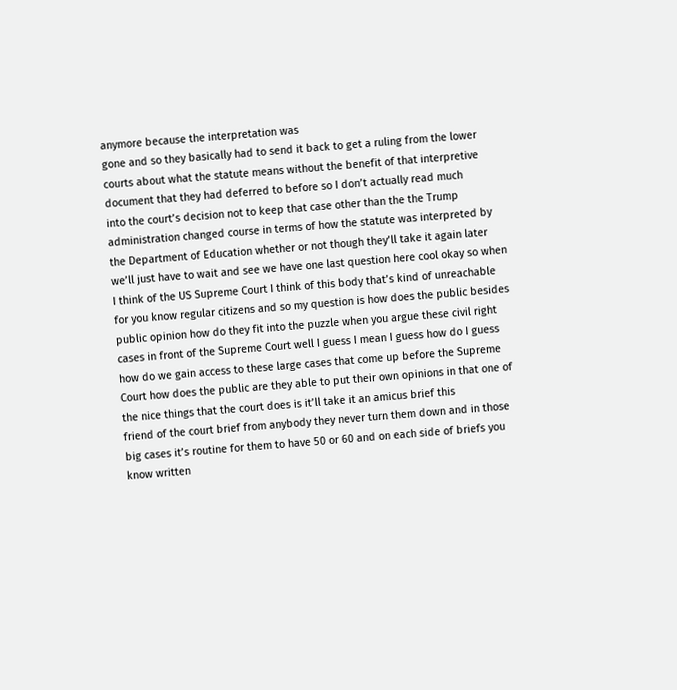anymore because the interpretation was
gone and so they basically had to send it back to get a ruling from the lower
courts about what the statute means without the benefit of that interpretive
document that they had deferred to before so I don’t actually read much
into the court’s decision not to keep that case other than the the Trump
administration changed course in terms of how the statute was interpreted by
the Department of Education whether or not though they’ll take it again later
we’ll just have to wait and see we have one last question here cool okay so when
I think of the US Supreme Court I think of this body that’s kind of unreachable
for you know regular citizens and so my question is how does the public besides
public opinion how do they fit into the puzzle when you argue these civil right
cases in front of the Supreme Court well I guess I mean I guess how do I guess
how do we gain access to these large cases that come up before the Supreme
Court how does the public are they able to put their own opinions in that one of
the nice things that the court does is it’ll take it an amicus brief this
friend of the court brief from anybody they never turn them down and in those
big cases it’s routine for them to have 50 or 60 and on each side of briefs you
know written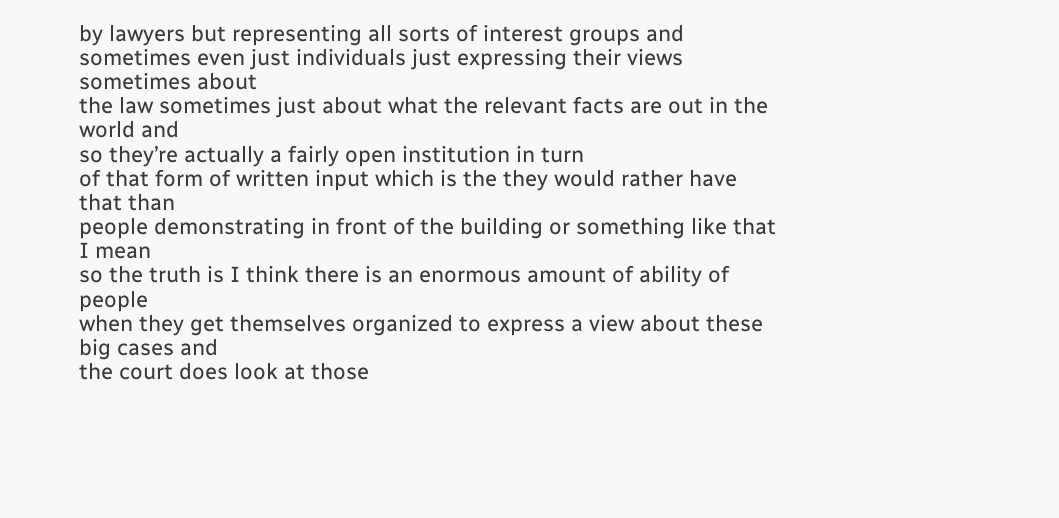by lawyers but representing all sorts of interest groups and
sometimes even just individuals just expressing their views sometimes about
the law sometimes just about what the relevant facts are out in the world and
so they’re actually a fairly open institution in turn
of that form of written input which is the they would rather have that than
people demonstrating in front of the building or something like that I mean
so the truth is I think there is an enormous amount of ability of people
when they get themselves organized to express a view about these big cases and
the court does look at those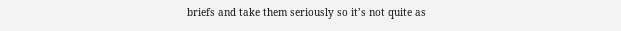briefs and take them seriously so it’s not quite as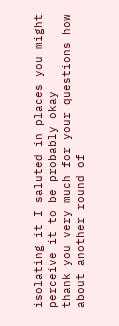isolating it I saluted in places you might perceive it to be probably okay
thank you very much for your questions how about another round of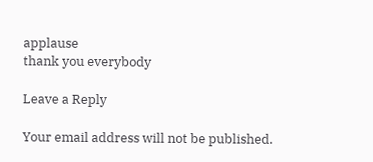applause
thank you everybody

Leave a Reply

Your email address will not be published.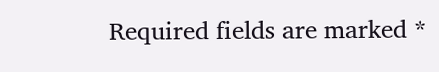Required fields are marked *